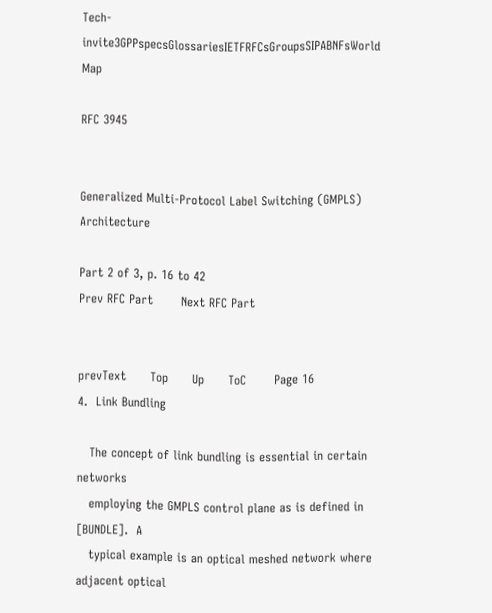Tech-invite3GPPspecsGlossariesIETFRFCsGroupsSIPABNFsWorld Map

RFC 3945


Generalized Multi-Protocol Label Switching (GMPLS) Architecture

Part 2 of 3, p. 16 to 42
Prev RFC Part       Next RFC Part


prevText      Top      Up      ToC       Page 16
4.  Link Bundling

   The concept of link bundling is essential in certain networks
   employing the GMPLS control plane as is defined in [BUNDLE].  A
   typical example is an optical meshed network where adjacent optical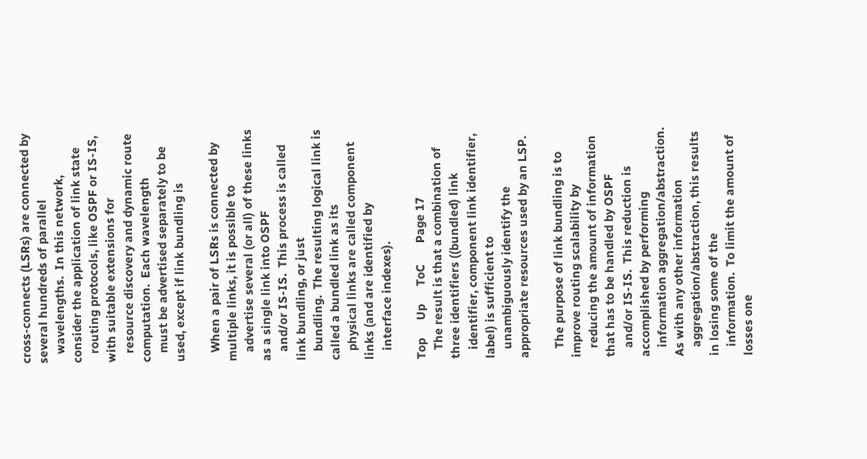cross-connects (LSRs) are connected by several hundreds of parallel
   wavelengths.  In this network, consider the application of link state
   routing protocols, like OSPF or IS-IS, with suitable extensions for
   resource discovery and dynamic route computation.  Each wavelength
   must be advertised separately to be used, except if link bundling is

   When a pair of LSRs is connected by multiple links, it is possible to
   advertise several (or all) of these links as a single link into OSPF
   and/or IS-IS.  This process is called link bundling, or just
   bundling.  The resulting logical link is called a bundled link as its
   physical links are called component links (and are identified by
   interface indexes).

Top      Up      ToC       Page 17
   The result is that a combination of three identifiers ((bundled) link
   identifier, component link identifier, label) is sufficient to
   unambiguously identify the appropriate resources used by an LSP.

   The purpose of link bundling is to improve routing scalability by
   reducing the amount of information that has to be handled by OSPF
   and/or IS-IS.  This reduction is accomplished by performing
   information aggregation/abstraction.  As with any other information
   aggregation/abstraction, this results in losing some of the
   information.  To limit the amount of losses one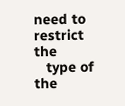need to restrict the
   type of the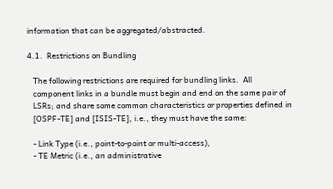information that can be aggregated/abstracted.

4.1.  Restrictions on Bundling

   The following restrictions are required for bundling links.  All
   component links in a bundle must begin and end on the same pair of
   LSRs; and share some common characteristics or properties defined in
   [OSPF-TE] and [ISIS-TE], i.e., they must have the same:

   - Link Type (i.e., point-to-point or multi-access),
   - TE Metric (i.e., an administrative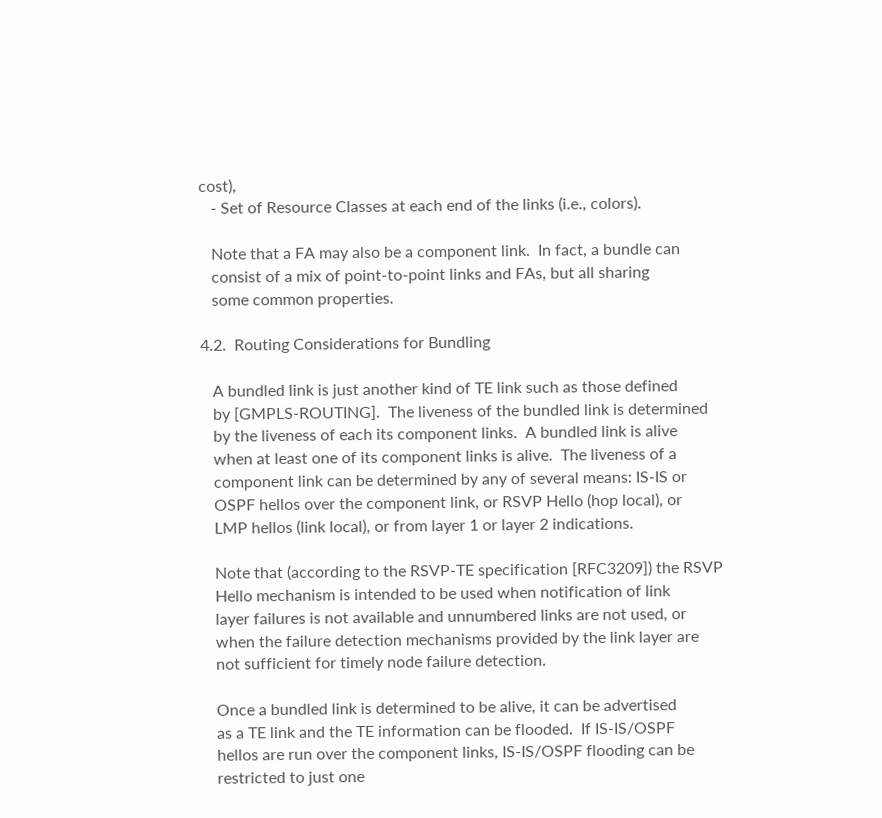cost),
   - Set of Resource Classes at each end of the links (i.e., colors).

   Note that a FA may also be a component link.  In fact, a bundle can
   consist of a mix of point-to-point links and FAs, but all sharing
   some common properties.

4.2.  Routing Considerations for Bundling

   A bundled link is just another kind of TE link such as those defined
   by [GMPLS-ROUTING].  The liveness of the bundled link is determined
   by the liveness of each its component links.  A bundled link is alive
   when at least one of its component links is alive.  The liveness of a
   component link can be determined by any of several means: IS-IS or
   OSPF hellos over the component link, or RSVP Hello (hop local), or
   LMP hellos (link local), or from layer 1 or layer 2 indications.

   Note that (according to the RSVP-TE specification [RFC3209]) the RSVP
   Hello mechanism is intended to be used when notification of link
   layer failures is not available and unnumbered links are not used, or
   when the failure detection mechanisms provided by the link layer are
   not sufficient for timely node failure detection.

   Once a bundled link is determined to be alive, it can be advertised
   as a TE link and the TE information can be flooded.  If IS-IS/OSPF
   hellos are run over the component links, IS-IS/OSPF flooding can be
   restricted to just one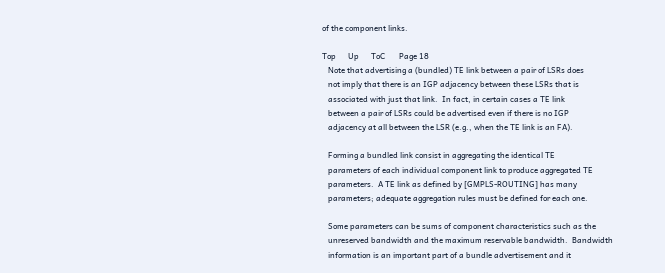of the component links.

Top      Up      ToC       Page 18
   Note that advertising a (bundled) TE link between a pair of LSRs does
   not imply that there is an IGP adjacency between these LSRs that is
   associated with just that link.  In fact, in certain cases a TE link
   between a pair of LSRs could be advertised even if there is no IGP
   adjacency at all between the LSR (e.g., when the TE link is an FA).

   Forming a bundled link consist in aggregating the identical TE
   parameters of each individual component link to produce aggregated TE
   parameters.  A TE link as defined by [GMPLS-ROUTING] has many
   parameters; adequate aggregation rules must be defined for each one.

   Some parameters can be sums of component characteristics such as the
   unreserved bandwidth and the maximum reservable bandwidth.  Bandwidth
   information is an important part of a bundle advertisement and it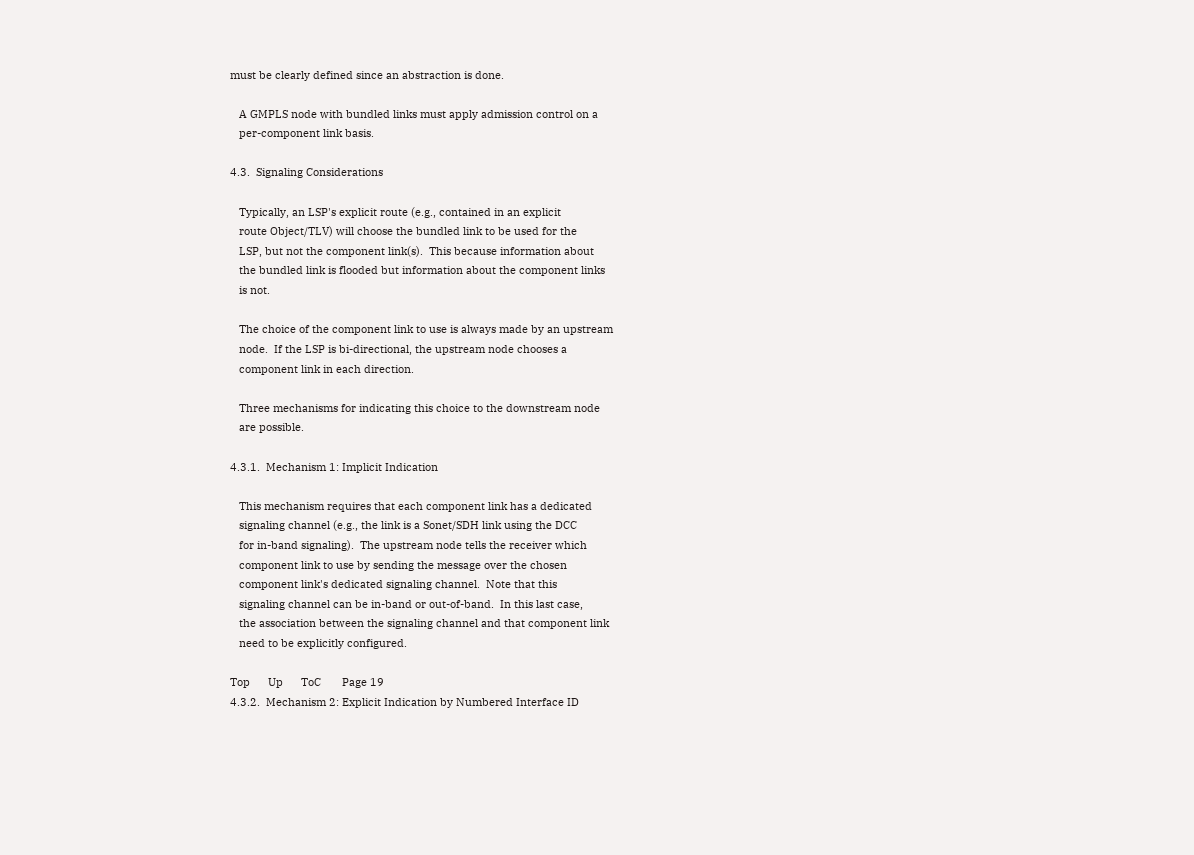must be clearly defined since an abstraction is done.

   A GMPLS node with bundled links must apply admission control on a
   per-component link basis.

4.3.  Signaling Considerations

   Typically, an LSP's explicit route (e.g., contained in an explicit
   route Object/TLV) will choose the bundled link to be used for the
   LSP, but not the component link(s).  This because information about
   the bundled link is flooded but information about the component links
   is not.

   The choice of the component link to use is always made by an upstream
   node.  If the LSP is bi-directional, the upstream node chooses a
   component link in each direction.

   Three mechanisms for indicating this choice to the downstream node
   are possible.

4.3.1.  Mechanism 1: Implicit Indication

   This mechanism requires that each component link has a dedicated
   signaling channel (e.g., the link is a Sonet/SDH link using the DCC
   for in-band signaling).  The upstream node tells the receiver which
   component link to use by sending the message over the chosen
   component link's dedicated signaling channel.  Note that this
   signaling channel can be in-band or out-of-band.  In this last case,
   the association between the signaling channel and that component link
   need to be explicitly configured.

Top      Up      ToC       Page 19
4.3.2.  Mechanism 2: Explicit Indication by Numbered Interface ID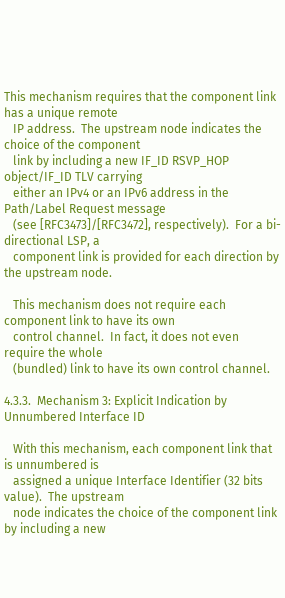This mechanism requires that the component link has a unique remote
   IP address.  The upstream node indicates the choice of the component
   link by including a new IF_ID RSVP_HOP object/IF_ID TLV carrying
   either an IPv4 or an IPv6 address in the Path/Label Request message
   (see [RFC3473]/[RFC3472], respectively).  For a bi-directional LSP, a
   component link is provided for each direction by the upstream node.

   This mechanism does not require each component link to have its own
   control channel.  In fact, it does not even require the whole
   (bundled) link to have its own control channel.

4.3.3.  Mechanism 3: Explicit Indication by Unnumbered Interface ID

   With this mechanism, each component link that is unnumbered is
   assigned a unique Interface Identifier (32 bits value).  The upstream
   node indicates the choice of the component link by including a new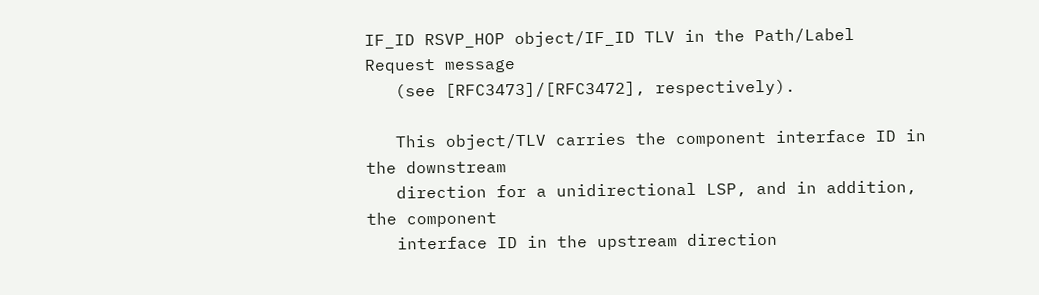IF_ID RSVP_HOP object/IF_ID TLV in the Path/Label Request message
   (see [RFC3473]/[RFC3472], respectively).

   This object/TLV carries the component interface ID in the downstream
   direction for a unidirectional LSP, and in addition, the component
   interface ID in the upstream direction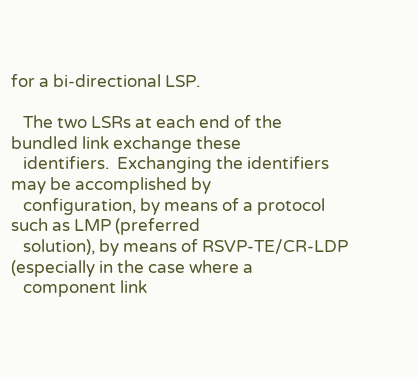for a bi-directional LSP.

   The two LSRs at each end of the bundled link exchange these
   identifiers.  Exchanging the identifiers may be accomplished by
   configuration, by means of a protocol such as LMP (preferred
   solution), by means of RSVP-TE/CR-LDP (especially in the case where a
   component link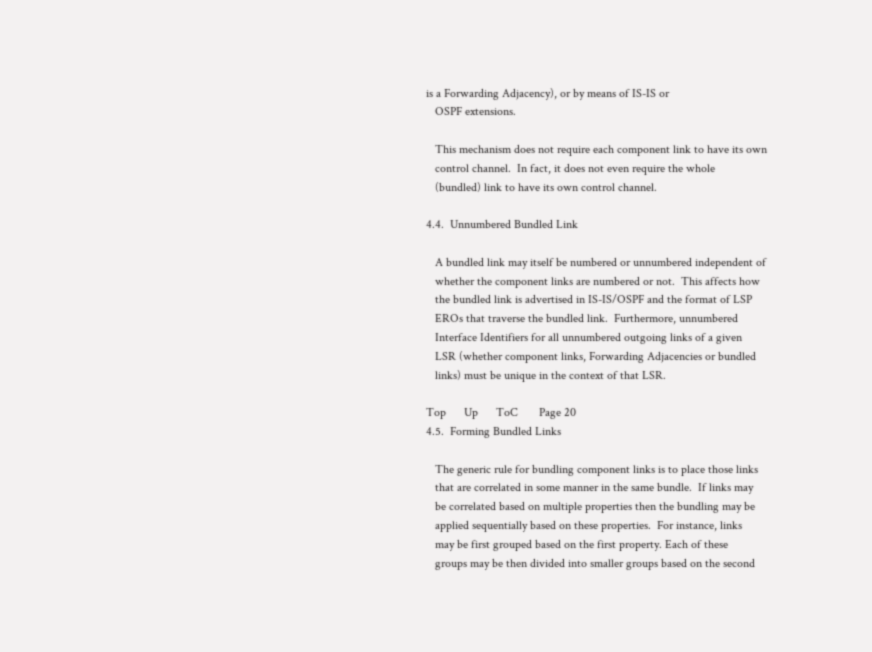is a Forwarding Adjacency), or by means of IS-IS or
   OSPF extensions.

   This mechanism does not require each component link to have its own
   control channel.  In fact, it does not even require the whole
   (bundled) link to have its own control channel.

4.4.  Unnumbered Bundled Link

   A bundled link may itself be numbered or unnumbered independent of
   whether the component links are numbered or not.  This affects how
   the bundled link is advertised in IS-IS/OSPF and the format of LSP
   EROs that traverse the bundled link.  Furthermore, unnumbered
   Interface Identifiers for all unnumbered outgoing links of a given
   LSR (whether component links, Forwarding Adjacencies or bundled
   links) must be unique in the context of that LSR.

Top      Up      ToC       Page 20
4.5.  Forming Bundled Links

   The generic rule for bundling component links is to place those links
   that are correlated in some manner in the same bundle.  If links may
   be correlated based on multiple properties then the bundling may be
   applied sequentially based on these properties.  For instance, links
   may be first grouped based on the first property. Each of these
   groups may be then divided into smaller groups based on the second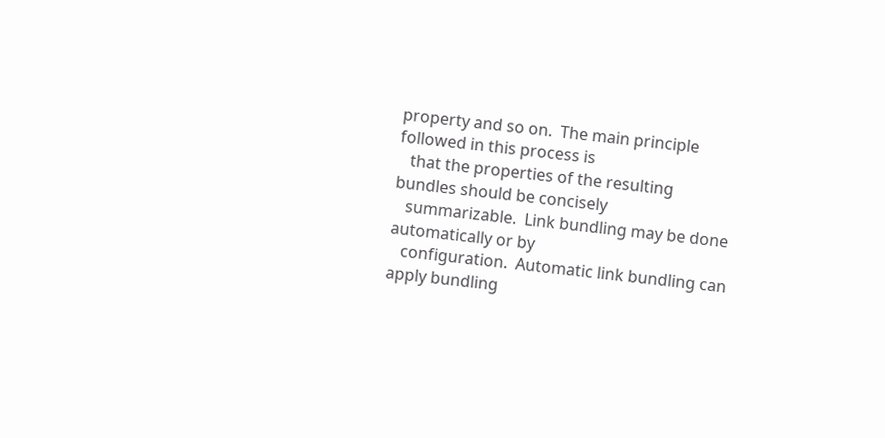property and so on.  The main principle followed in this process is
   that the properties of the resulting bundles should be concisely
   summarizable.  Link bundling may be done automatically or by
   configuration.  Automatic link bundling can apply bundling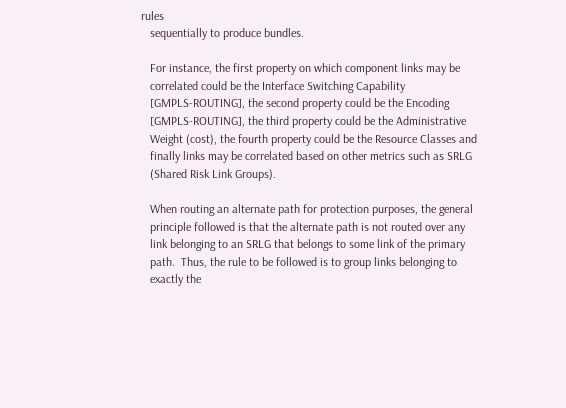rules
   sequentially to produce bundles.

   For instance, the first property on which component links may be
   correlated could be the Interface Switching Capability
   [GMPLS-ROUTING], the second property could be the Encoding
   [GMPLS-ROUTING], the third property could be the Administrative
   Weight (cost), the fourth property could be the Resource Classes and
   finally links may be correlated based on other metrics such as SRLG
   (Shared Risk Link Groups).

   When routing an alternate path for protection purposes, the general
   principle followed is that the alternate path is not routed over any
   link belonging to an SRLG that belongs to some link of the primary
   path.  Thus, the rule to be followed is to group links belonging to
   exactly the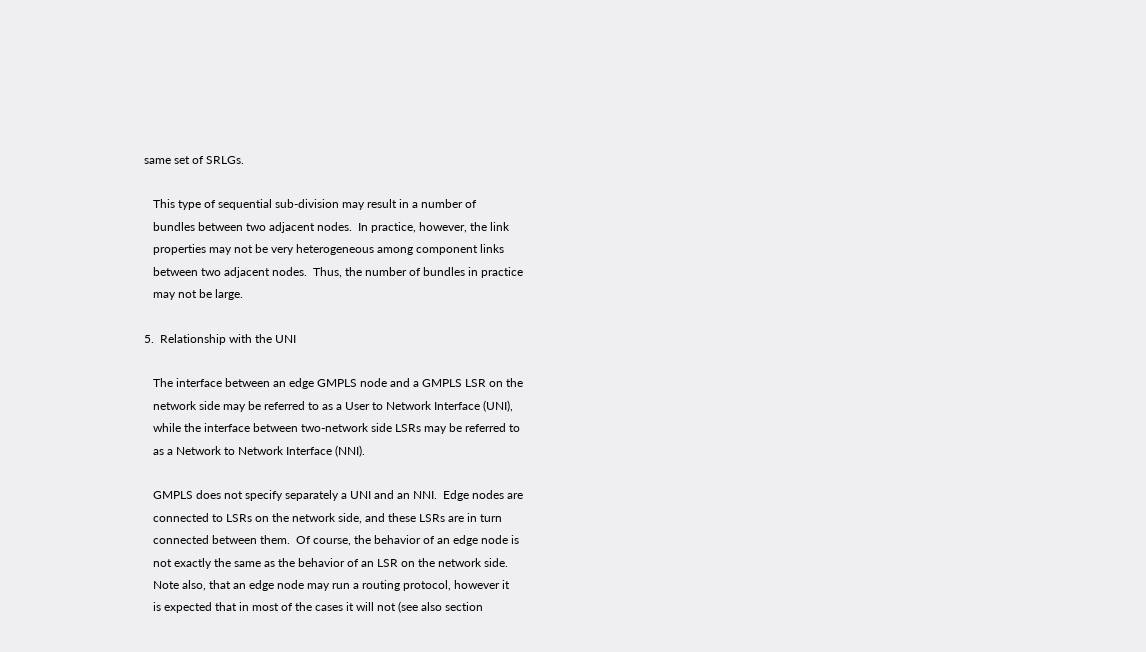same set of SRLGs.

   This type of sequential sub-division may result in a number of
   bundles between two adjacent nodes.  In practice, however, the link
   properties may not be very heterogeneous among component links
   between two adjacent nodes.  Thus, the number of bundles in practice
   may not be large.

5.  Relationship with the UNI

   The interface between an edge GMPLS node and a GMPLS LSR on the
   network side may be referred to as a User to Network Interface (UNI),
   while the interface between two-network side LSRs may be referred to
   as a Network to Network Interface (NNI).

   GMPLS does not specify separately a UNI and an NNI.  Edge nodes are
   connected to LSRs on the network side, and these LSRs are in turn
   connected between them.  Of course, the behavior of an edge node is
   not exactly the same as the behavior of an LSR on the network side.
   Note also, that an edge node may run a routing protocol, however it
   is expected that in most of the cases it will not (see also section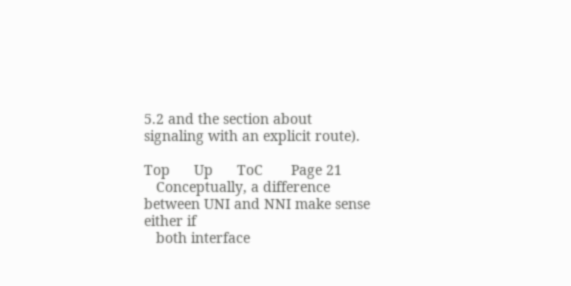5.2 and the section about signaling with an explicit route).

Top      Up      ToC       Page 21
   Conceptually, a difference between UNI and NNI make sense either if
   both interface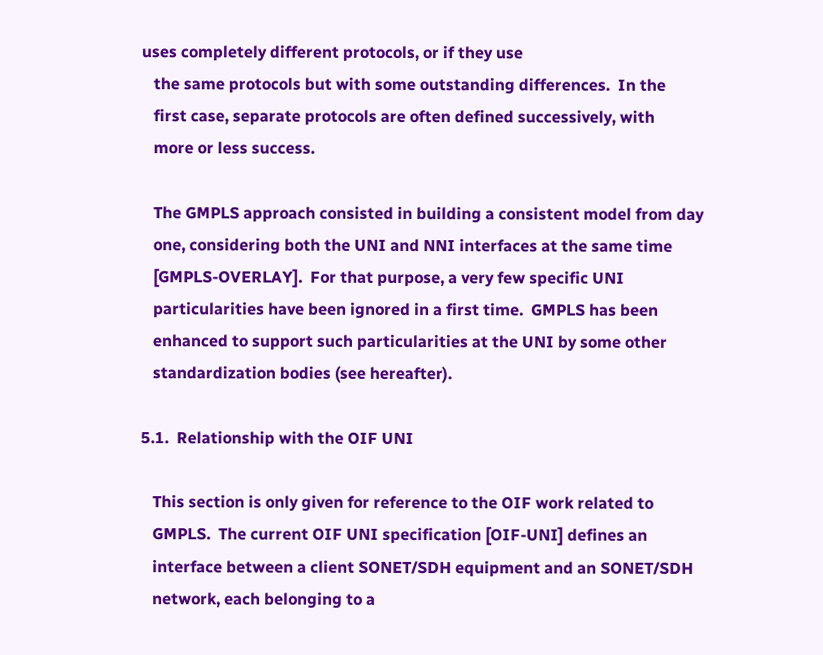uses completely different protocols, or if they use
   the same protocols but with some outstanding differences.  In the
   first case, separate protocols are often defined successively, with
   more or less success.

   The GMPLS approach consisted in building a consistent model from day
   one, considering both the UNI and NNI interfaces at the same time
   [GMPLS-OVERLAY].  For that purpose, a very few specific UNI
   particularities have been ignored in a first time.  GMPLS has been
   enhanced to support such particularities at the UNI by some other
   standardization bodies (see hereafter).

5.1.  Relationship with the OIF UNI

   This section is only given for reference to the OIF work related to
   GMPLS.  The current OIF UNI specification [OIF-UNI] defines an
   interface between a client SONET/SDH equipment and an SONET/SDH
   network, each belonging to a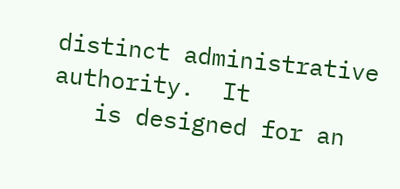distinct administrative authority.  It
   is designed for an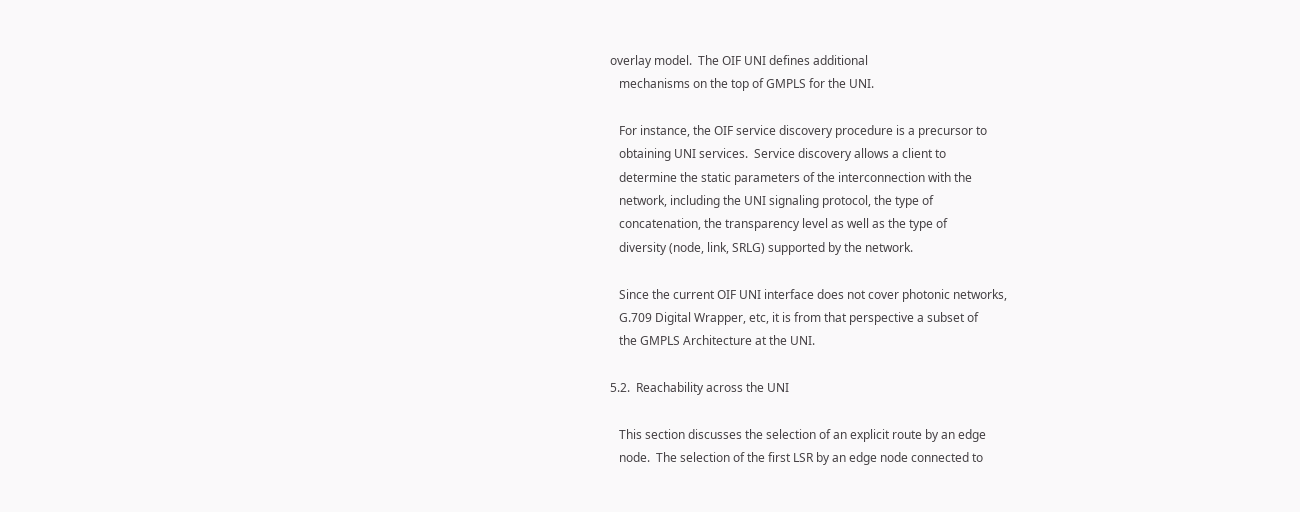overlay model.  The OIF UNI defines additional
   mechanisms on the top of GMPLS for the UNI.

   For instance, the OIF service discovery procedure is a precursor to
   obtaining UNI services.  Service discovery allows a client to
   determine the static parameters of the interconnection with the
   network, including the UNI signaling protocol, the type of
   concatenation, the transparency level as well as the type of
   diversity (node, link, SRLG) supported by the network.

   Since the current OIF UNI interface does not cover photonic networks,
   G.709 Digital Wrapper, etc, it is from that perspective a subset of
   the GMPLS Architecture at the UNI.

5.2.  Reachability across the UNI

   This section discusses the selection of an explicit route by an edge
   node.  The selection of the first LSR by an edge node connected to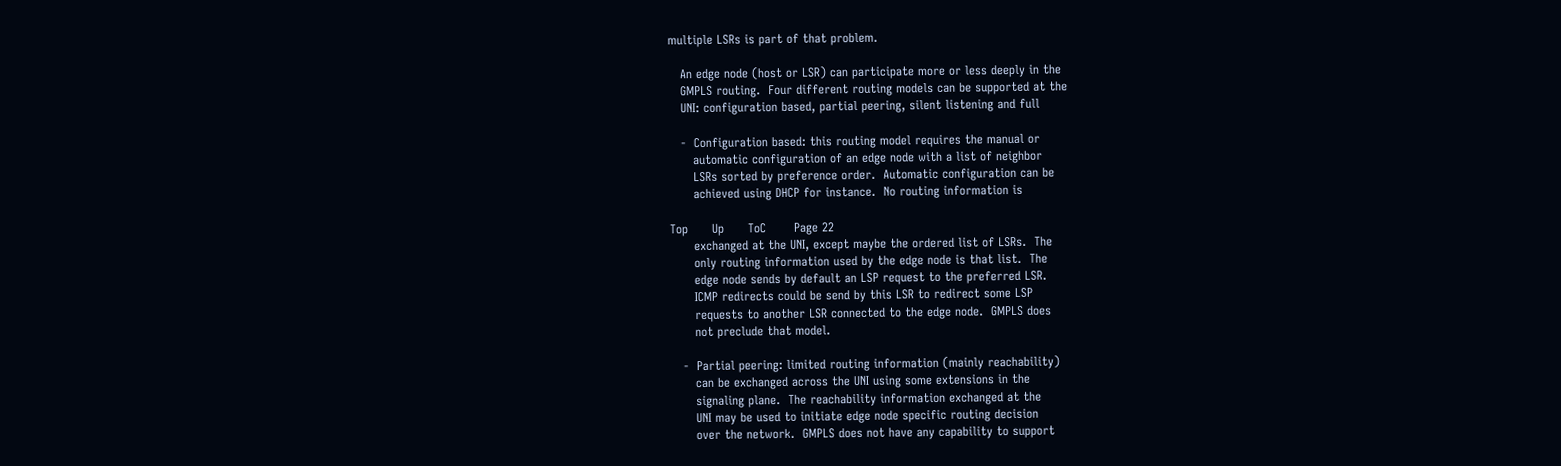multiple LSRs is part of that problem.

   An edge node (host or LSR) can participate more or less deeply in the
   GMPLS routing.  Four different routing models can be supported at the
   UNI: configuration based, partial peering, silent listening and full

   -  Configuration based: this routing model requires the manual or
      automatic configuration of an edge node with a list of neighbor
      LSRs sorted by preference order.  Automatic configuration can be
      achieved using DHCP for instance.  No routing information is

Top      Up      ToC       Page 22
      exchanged at the UNI, except maybe the ordered list of LSRs.  The
      only routing information used by the edge node is that list.  The
      edge node sends by default an LSP request to the preferred LSR.
      ICMP redirects could be send by this LSR to redirect some LSP
      requests to another LSR connected to the edge node.  GMPLS does
      not preclude that model.

   -  Partial peering: limited routing information (mainly reachability)
      can be exchanged across the UNI using some extensions in the
      signaling plane.  The reachability information exchanged at the
      UNI may be used to initiate edge node specific routing decision
      over the network.  GMPLS does not have any capability to support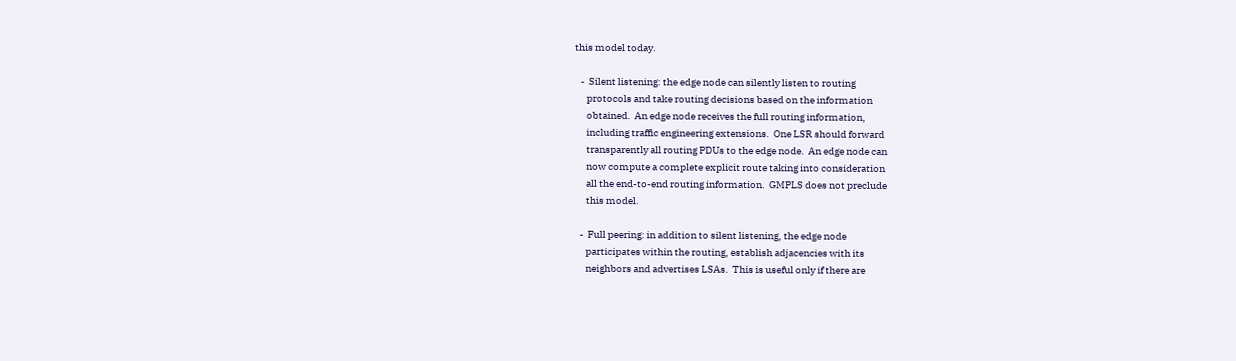this model today.

   -  Silent listening: the edge node can silently listen to routing
      protocols and take routing decisions based on the information
      obtained.  An edge node receives the full routing information,
      including traffic engineering extensions.  One LSR should forward
      transparently all routing PDUs to the edge node.  An edge node can
      now compute a complete explicit route taking into consideration
      all the end-to-end routing information.  GMPLS does not preclude
      this model.

   -  Full peering: in addition to silent listening, the edge node
      participates within the routing, establish adjacencies with its
      neighbors and advertises LSAs.  This is useful only if there are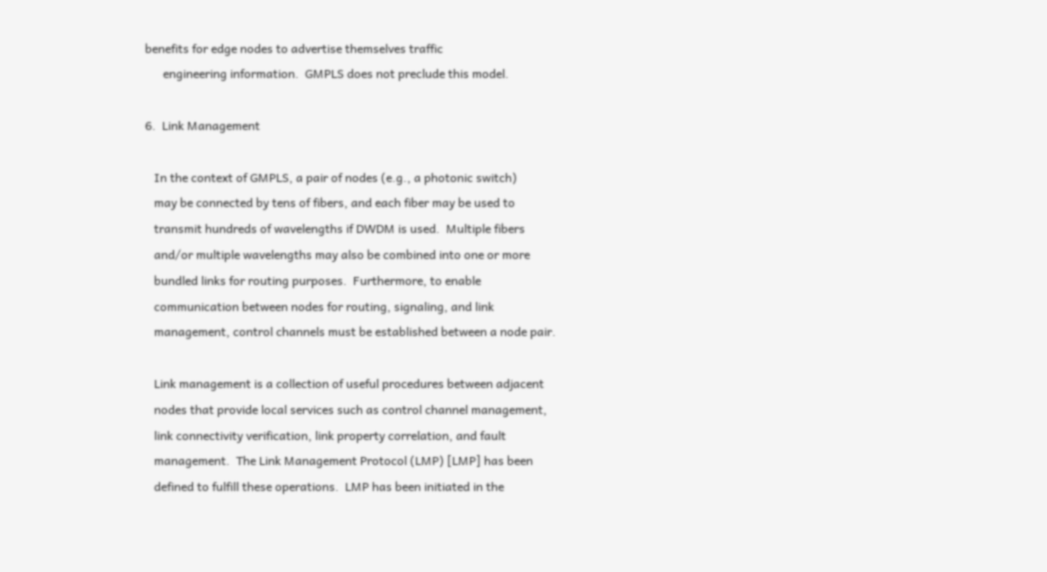benefits for edge nodes to advertise themselves traffic
      engineering information.  GMPLS does not preclude this model.

6.  Link Management

   In the context of GMPLS, a pair of nodes (e.g., a photonic switch)
   may be connected by tens of fibers, and each fiber may be used to
   transmit hundreds of wavelengths if DWDM is used.  Multiple fibers
   and/or multiple wavelengths may also be combined into one or more
   bundled links for routing purposes.  Furthermore, to enable
   communication between nodes for routing, signaling, and link
   management, control channels must be established between a node pair.

   Link management is a collection of useful procedures between adjacent
   nodes that provide local services such as control channel management,
   link connectivity verification, link property correlation, and fault
   management.  The Link Management Protocol (LMP) [LMP] has been
   defined to fulfill these operations.  LMP has been initiated in the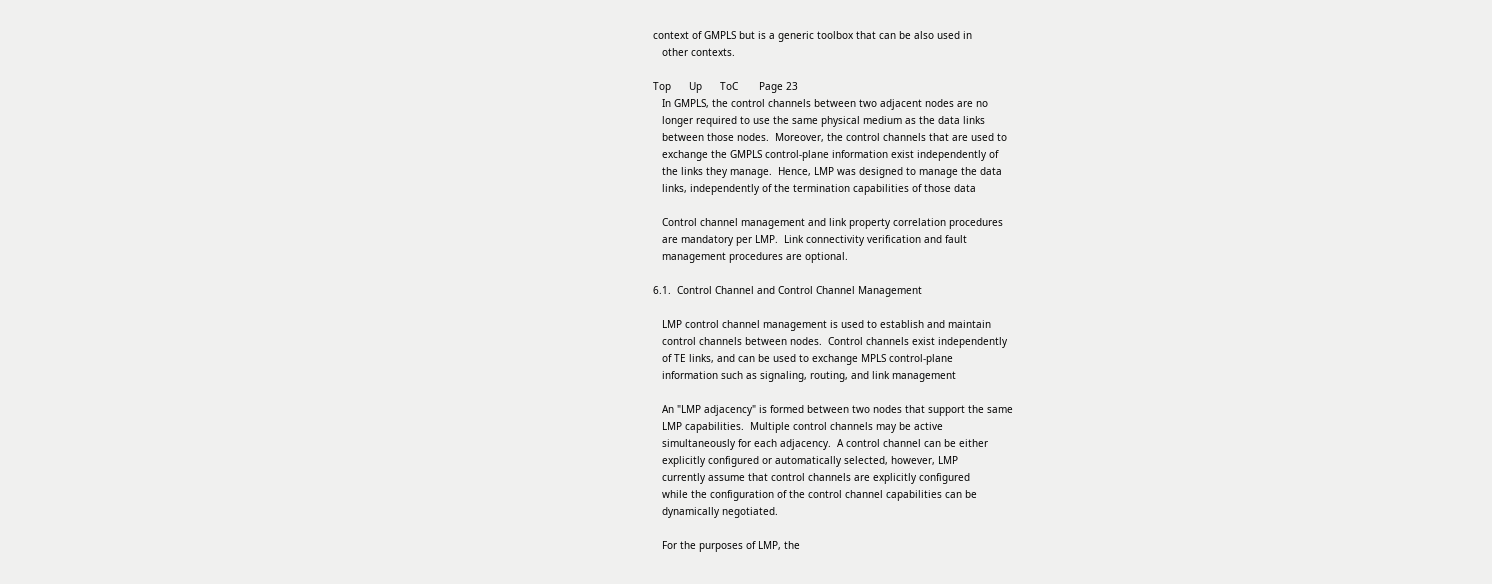context of GMPLS but is a generic toolbox that can be also used in
   other contexts.

Top      Up      ToC       Page 23
   In GMPLS, the control channels between two adjacent nodes are no
   longer required to use the same physical medium as the data links
   between those nodes.  Moreover, the control channels that are used to
   exchange the GMPLS control-plane information exist independently of
   the links they manage.  Hence, LMP was designed to manage the data
   links, independently of the termination capabilities of those data

   Control channel management and link property correlation procedures
   are mandatory per LMP.  Link connectivity verification and fault
   management procedures are optional.

6.1.  Control Channel and Control Channel Management

   LMP control channel management is used to establish and maintain
   control channels between nodes.  Control channels exist independently
   of TE links, and can be used to exchange MPLS control-plane
   information such as signaling, routing, and link management

   An "LMP adjacency" is formed between two nodes that support the same
   LMP capabilities.  Multiple control channels may be active
   simultaneously for each adjacency.  A control channel can be either
   explicitly configured or automatically selected, however, LMP
   currently assume that control channels are explicitly configured
   while the configuration of the control channel capabilities can be
   dynamically negotiated.

   For the purposes of LMP, the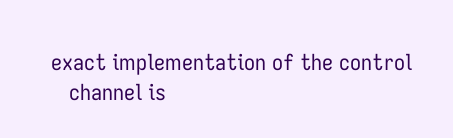exact implementation of the control
   channel is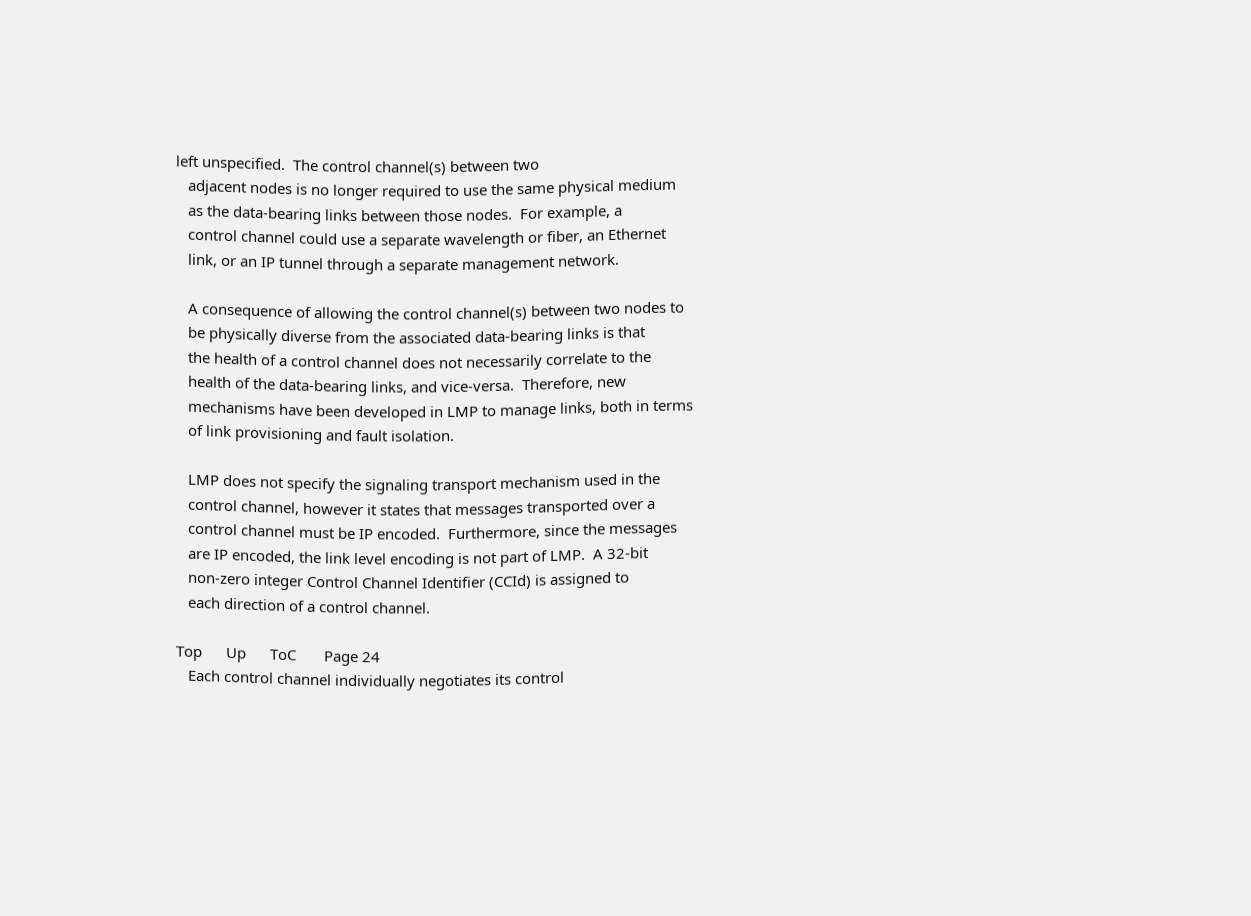left unspecified.  The control channel(s) between two
   adjacent nodes is no longer required to use the same physical medium
   as the data-bearing links between those nodes.  For example, a
   control channel could use a separate wavelength or fiber, an Ethernet
   link, or an IP tunnel through a separate management network.

   A consequence of allowing the control channel(s) between two nodes to
   be physically diverse from the associated data-bearing links is that
   the health of a control channel does not necessarily correlate to the
   health of the data-bearing links, and vice-versa.  Therefore, new
   mechanisms have been developed in LMP to manage links, both in terms
   of link provisioning and fault isolation.

   LMP does not specify the signaling transport mechanism used in the
   control channel, however it states that messages transported over a
   control channel must be IP encoded.  Furthermore, since the messages
   are IP encoded, the link level encoding is not part of LMP.  A 32-bit
   non-zero integer Control Channel Identifier (CCId) is assigned to
   each direction of a control channel.

Top      Up      ToC       Page 24
   Each control channel individually negotiates its control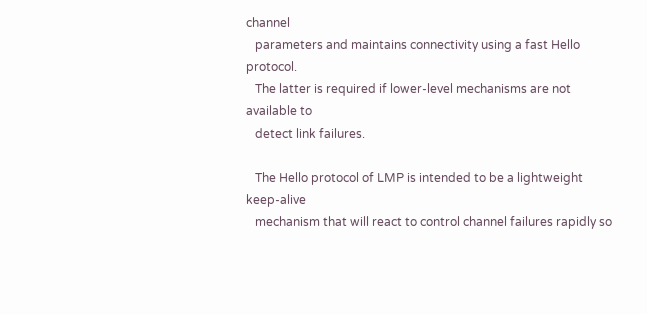channel
   parameters and maintains connectivity using a fast Hello protocol.
   The latter is required if lower-level mechanisms are not available to
   detect link failures.

   The Hello protocol of LMP is intended to be a lightweight keep-alive
   mechanism that will react to control channel failures rapidly so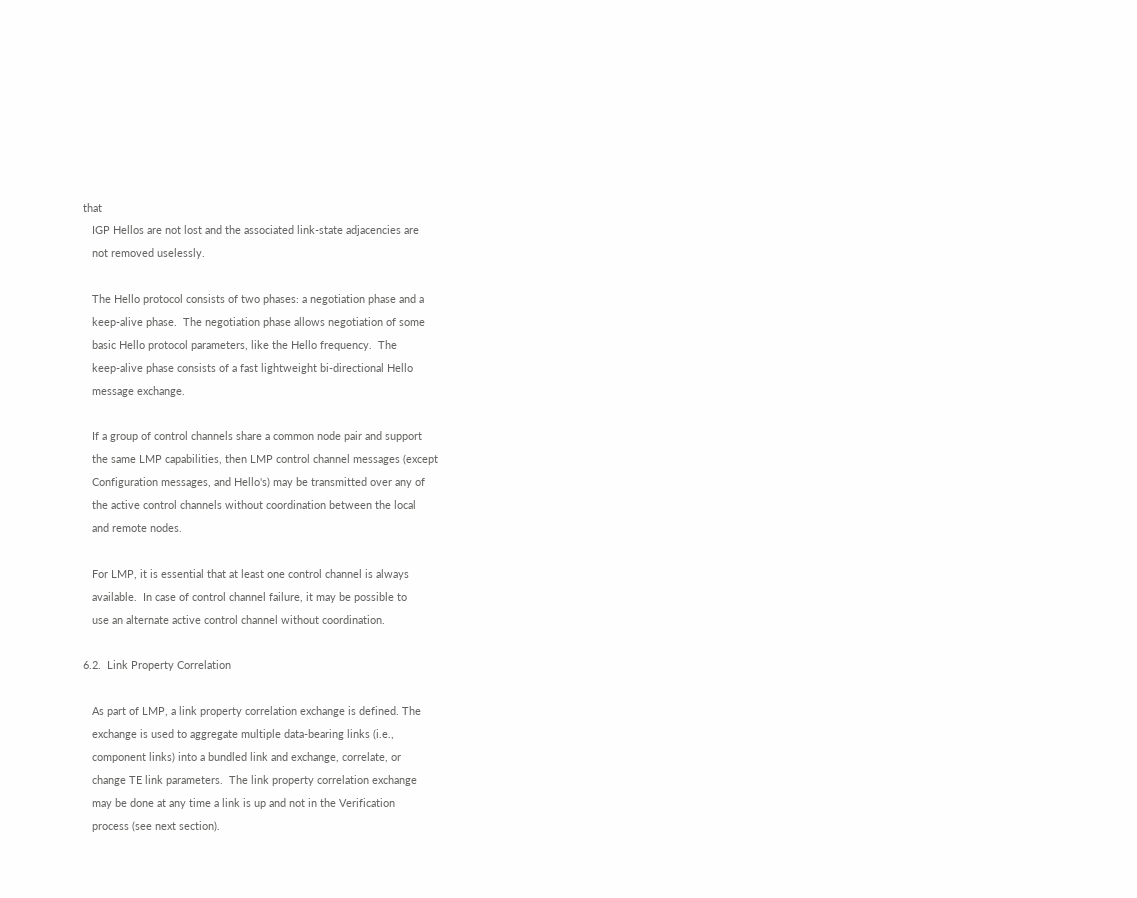that
   IGP Hellos are not lost and the associated link-state adjacencies are
   not removed uselessly.

   The Hello protocol consists of two phases: a negotiation phase and a
   keep-alive phase.  The negotiation phase allows negotiation of some
   basic Hello protocol parameters, like the Hello frequency.  The
   keep-alive phase consists of a fast lightweight bi-directional Hello
   message exchange.

   If a group of control channels share a common node pair and support
   the same LMP capabilities, then LMP control channel messages (except
   Configuration messages, and Hello's) may be transmitted over any of
   the active control channels without coordination between the local
   and remote nodes.

   For LMP, it is essential that at least one control channel is always
   available.  In case of control channel failure, it may be possible to
   use an alternate active control channel without coordination.

6.2.  Link Property Correlation

   As part of LMP, a link property correlation exchange is defined. The
   exchange is used to aggregate multiple data-bearing links (i.e.,
   component links) into a bundled link and exchange, correlate, or
   change TE link parameters.  The link property correlation exchange
   may be done at any time a link is up and not in the Verification
   process (see next section).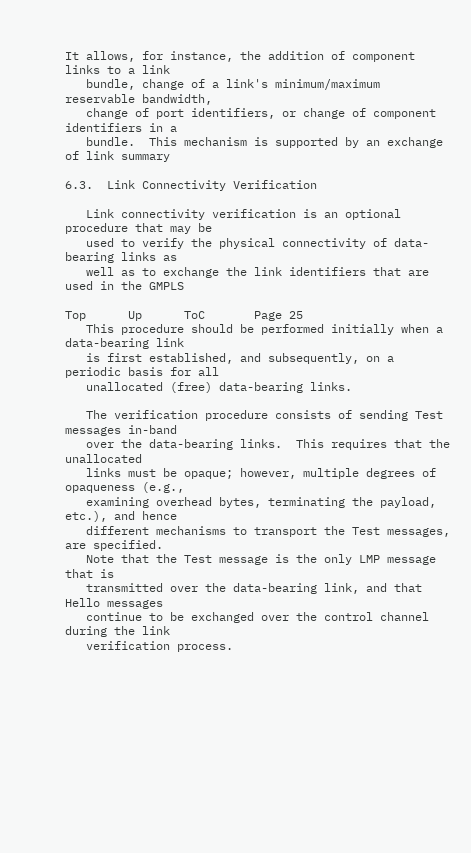It allows, for instance, the addition of component links to a link
   bundle, change of a link's minimum/maximum reservable bandwidth,
   change of port identifiers, or change of component identifiers in a
   bundle.  This mechanism is supported by an exchange of link summary

6.3.  Link Connectivity Verification

   Link connectivity verification is an optional procedure that may be
   used to verify the physical connectivity of data-bearing links as
   well as to exchange the link identifiers that are used in the GMPLS

Top      Up      ToC       Page 25
   This procedure should be performed initially when a data-bearing link
   is first established, and subsequently, on a periodic basis for all
   unallocated (free) data-bearing links.

   The verification procedure consists of sending Test messages in-band
   over the data-bearing links.  This requires that the unallocated
   links must be opaque; however, multiple degrees of opaqueness (e.g.,
   examining overhead bytes, terminating the payload, etc.), and hence
   different mechanisms to transport the Test messages, are specified.
   Note that the Test message is the only LMP message that is
   transmitted over the data-bearing link, and that Hello messages
   continue to be exchanged over the control channel during the link
   verification process.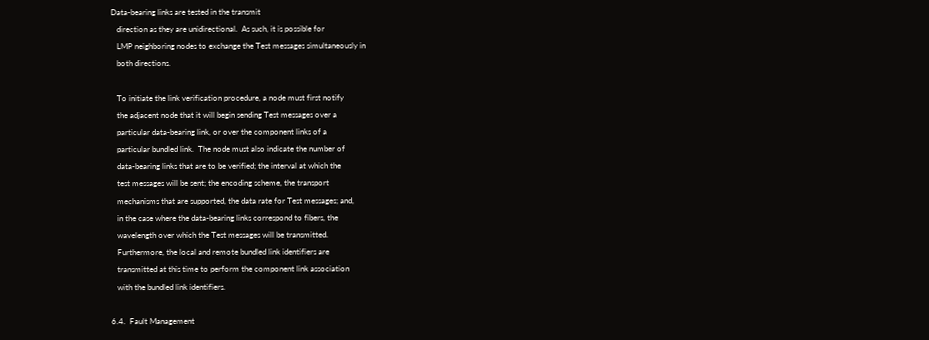Data-bearing links are tested in the transmit
   direction as they are unidirectional.  As such, it is possible for
   LMP neighboring nodes to exchange the Test messages simultaneously in
   both directions.

   To initiate the link verification procedure, a node must first notify
   the adjacent node that it will begin sending Test messages over a
   particular data-bearing link, or over the component links of a
   particular bundled link.  The node must also indicate the number of
   data-bearing links that are to be verified; the interval at which the
   test messages will be sent; the encoding scheme, the transport
   mechanisms that are supported, the data rate for Test messages; and,
   in the case where the data-bearing links correspond to fibers, the
   wavelength over which the Test messages will be transmitted.
   Furthermore, the local and remote bundled link identifiers are
   transmitted at this time to perform the component link association
   with the bundled link identifiers.

6.4.  Fault Management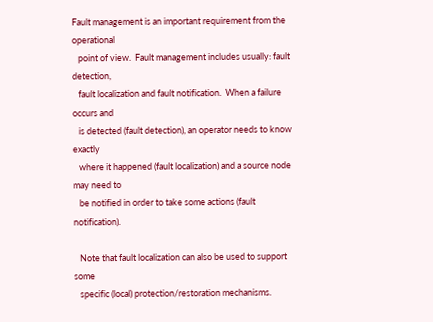Fault management is an important requirement from the operational
   point of view.  Fault management includes usually: fault detection,
   fault localization and fault notification.  When a failure occurs and
   is detected (fault detection), an operator needs to know exactly
   where it happened (fault localization) and a source node may need to
   be notified in order to take some actions (fault notification).

   Note that fault localization can also be used to support some
   specific (local) protection/restoration mechanisms.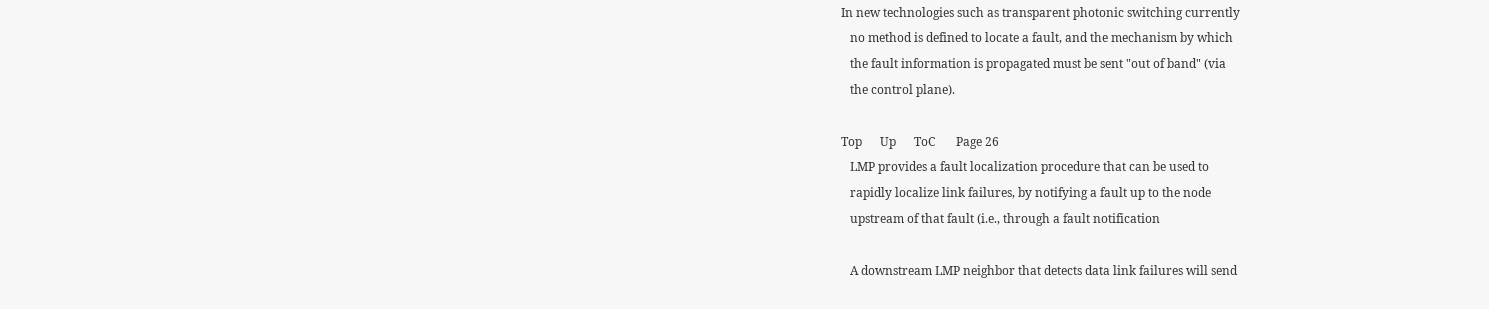In new technologies such as transparent photonic switching currently
   no method is defined to locate a fault, and the mechanism by which
   the fault information is propagated must be sent "out of band" (via
   the control plane).

Top      Up      ToC       Page 26
   LMP provides a fault localization procedure that can be used to
   rapidly localize link failures, by notifying a fault up to the node
   upstream of that fault (i.e., through a fault notification

   A downstream LMP neighbor that detects data link failures will send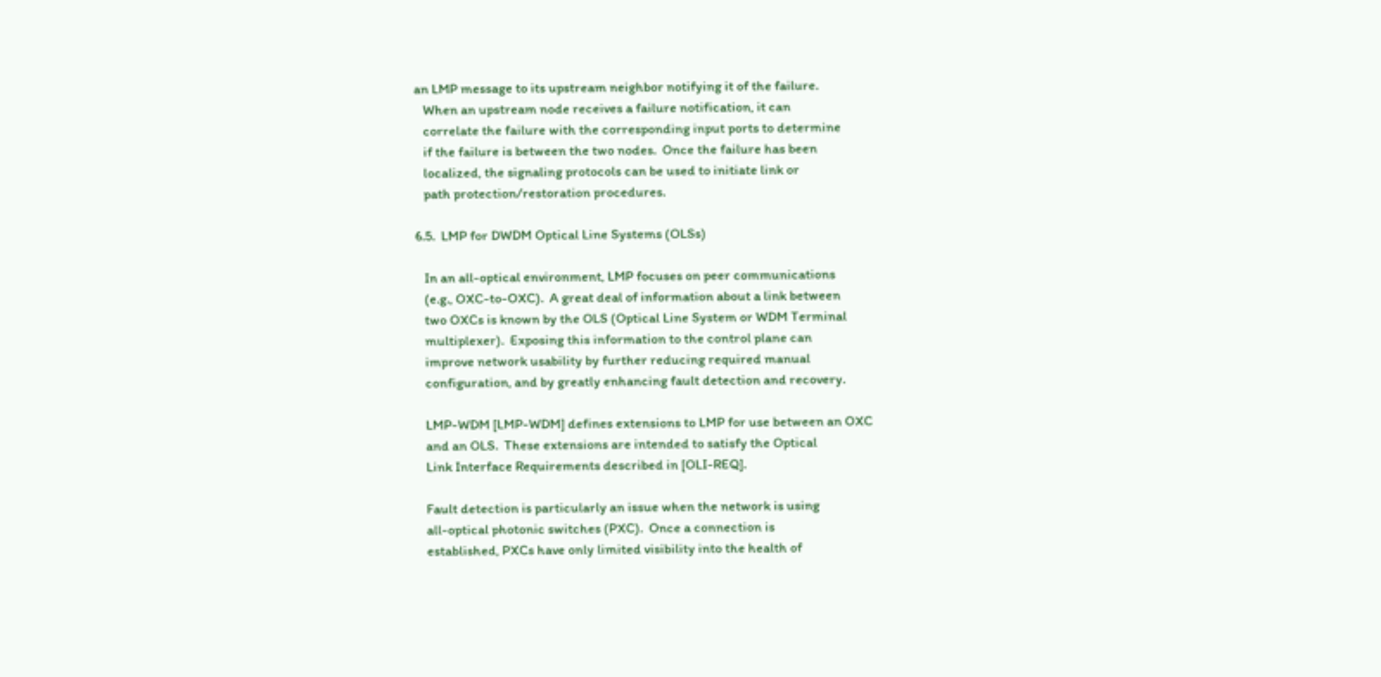an LMP message to its upstream neighbor notifying it of the failure.
   When an upstream node receives a failure notification, it can
   correlate the failure with the corresponding input ports to determine
   if the failure is between the two nodes.  Once the failure has been
   localized, the signaling protocols can be used to initiate link or
   path protection/restoration procedures.

6.5.  LMP for DWDM Optical Line Systems (OLSs)

   In an all-optical environment, LMP focuses on peer communications
   (e.g., OXC-to-OXC).  A great deal of information about a link between
   two OXCs is known by the OLS (Optical Line System or WDM Terminal
   multiplexer).  Exposing this information to the control plane can
   improve network usability by further reducing required manual
   configuration, and by greatly enhancing fault detection and recovery.

   LMP-WDM [LMP-WDM] defines extensions to LMP for use between an OXC
   and an OLS.  These extensions are intended to satisfy the Optical
   Link Interface Requirements described in [OLI-REQ].

   Fault detection is particularly an issue when the network is using
   all-optical photonic switches (PXC).  Once a connection is
   established, PXCs have only limited visibility into the health of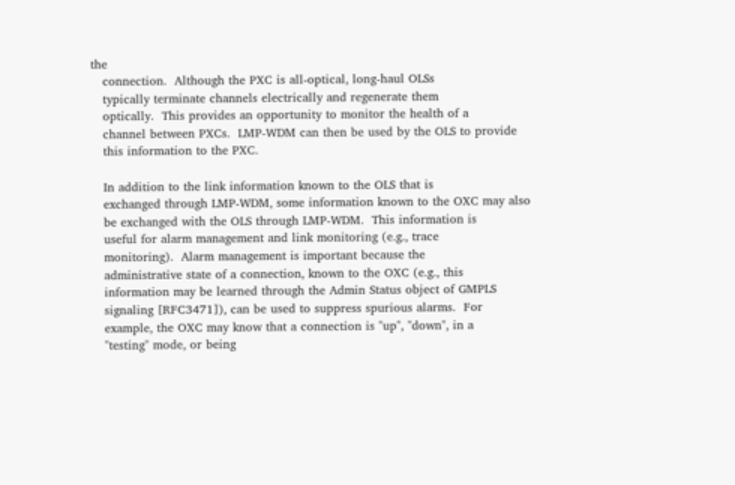the
   connection.  Although the PXC is all-optical, long-haul OLSs
   typically terminate channels electrically and regenerate them
   optically.  This provides an opportunity to monitor the health of a
   channel between PXCs.  LMP-WDM can then be used by the OLS to provide
   this information to the PXC.

   In addition to the link information known to the OLS that is
   exchanged through LMP-WDM, some information known to the OXC may also
   be exchanged with the OLS through LMP-WDM.  This information is
   useful for alarm management and link monitoring (e.g., trace
   monitoring).  Alarm management is important because the
   administrative state of a connection, known to the OXC (e.g., this
   information may be learned through the Admin Status object of GMPLS
   signaling [RFC3471]), can be used to suppress spurious alarms.  For
   example, the OXC may know that a connection is "up", "down", in a
   "testing" mode, or being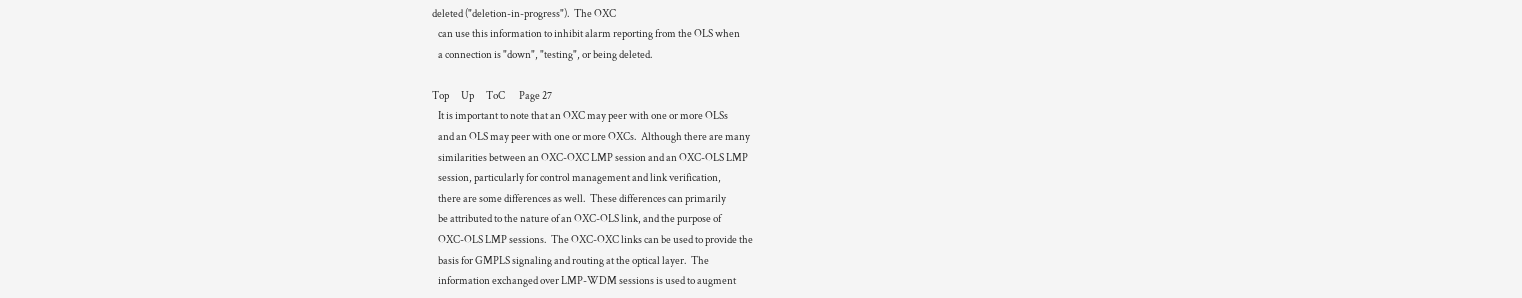deleted ("deletion-in-progress").  The OXC
   can use this information to inhibit alarm reporting from the OLS when
   a connection is "down", "testing", or being deleted.

Top      Up      ToC       Page 27
   It is important to note that an OXC may peer with one or more OLSs
   and an OLS may peer with one or more OXCs.  Although there are many
   similarities between an OXC-OXC LMP session and an OXC-OLS LMP
   session, particularly for control management and link verification,
   there are some differences as well.  These differences can primarily
   be attributed to the nature of an OXC-OLS link, and the purpose of
   OXC-OLS LMP sessions.  The OXC-OXC links can be used to provide the
   basis for GMPLS signaling and routing at the optical layer.  The
   information exchanged over LMP-WDM sessions is used to augment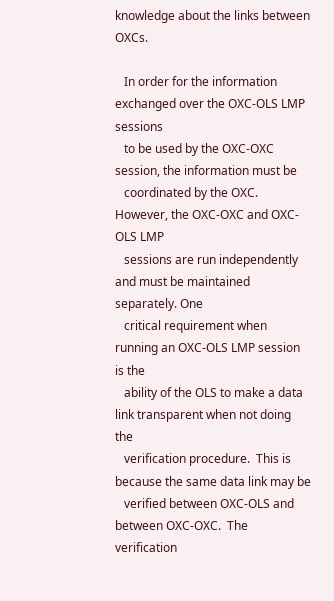knowledge about the links between OXCs.

   In order for the information exchanged over the OXC-OLS LMP sessions
   to be used by the OXC-OXC session, the information must be
   coordinated by the OXC.  However, the OXC-OXC and OXC-OLS LMP
   sessions are run independently and must be maintained separately. One
   critical requirement when running an OXC-OLS LMP session is the
   ability of the OLS to make a data link transparent when not doing the
   verification procedure.  This is because the same data link may be
   verified between OXC-OLS and between OXC-OXC.  The verification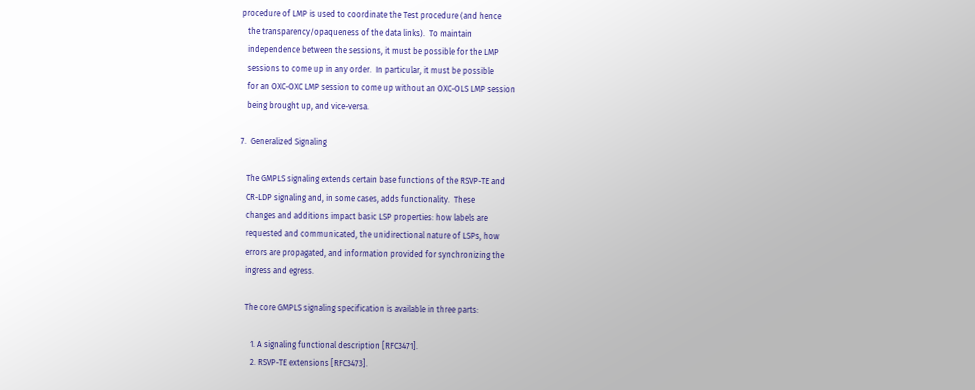procedure of LMP is used to coordinate the Test procedure (and hence
   the transparency/opaqueness of the data links).  To maintain
   independence between the sessions, it must be possible for the LMP
   sessions to come up in any order.  In particular, it must be possible
   for an OXC-OXC LMP session to come up without an OXC-OLS LMP session
   being brought up, and vice-versa.

7.  Generalized Signaling

   The GMPLS signaling extends certain base functions of the RSVP-TE and
   CR-LDP signaling and, in some cases, adds functionality.  These
   changes and additions impact basic LSP properties: how labels are
   requested and communicated, the unidirectional nature of LSPs, how
   errors are propagated, and information provided for synchronizing the
   ingress and egress.

   The core GMPLS signaling specification is available in three parts:

      1. A signaling functional description [RFC3471].
      2. RSVP-TE extensions [RFC3473].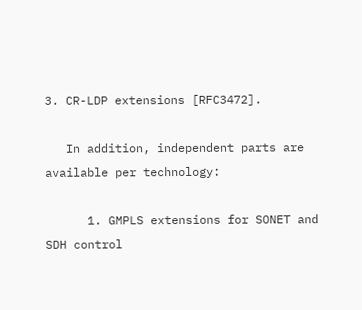3. CR-LDP extensions [RFC3472].

   In addition, independent parts are available per technology:

      1. GMPLS extensions for SONET and SDH control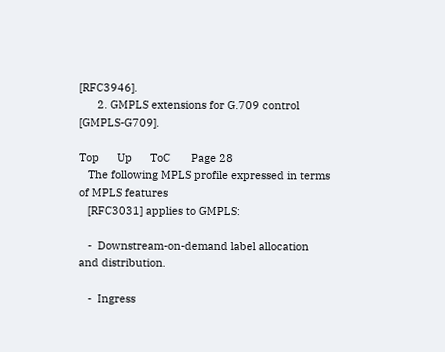[RFC3946].
      2. GMPLS extensions for G.709 control [GMPLS-G709].

Top      Up      ToC       Page 28
   The following MPLS profile expressed in terms of MPLS features
   [RFC3031] applies to GMPLS:

   -  Downstream-on-demand label allocation and distribution.

   -  Ingress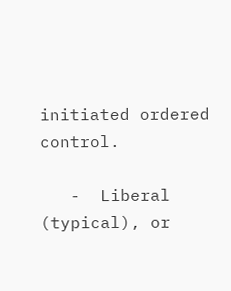initiated ordered control.

   -  Liberal (typical), or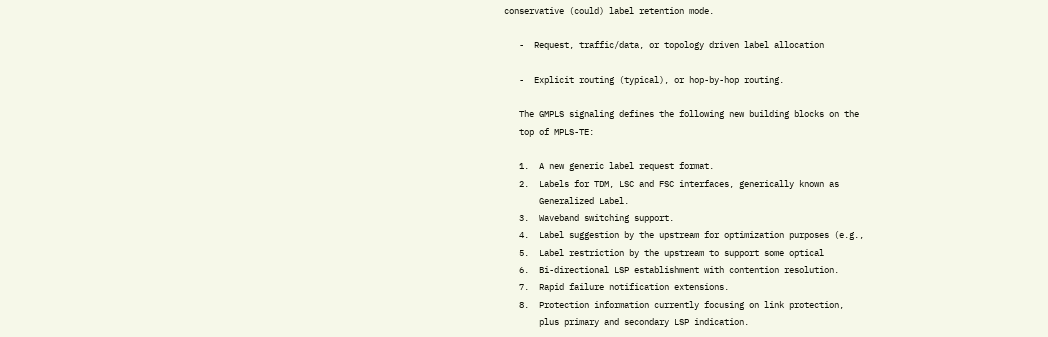conservative (could) label retention mode.

   -  Request, traffic/data, or topology driven label allocation

   -  Explicit routing (typical), or hop-by-hop routing.

   The GMPLS signaling defines the following new building blocks on the
   top of MPLS-TE:

   1.  A new generic label request format.
   2.  Labels for TDM, LSC and FSC interfaces, generically known as
       Generalized Label.
   3.  Waveband switching support.
   4.  Label suggestion by the upstream for optimization purposes (e.g.,
   5.  Label restriction by the upstream to support some optical
   6.  Bi-directional LSP establishment with contention resolution.
   7.  Rapid failure notification extensions.
   8.  Protection information currently focusing on link protection,
       plus primary and secondary LSP indication.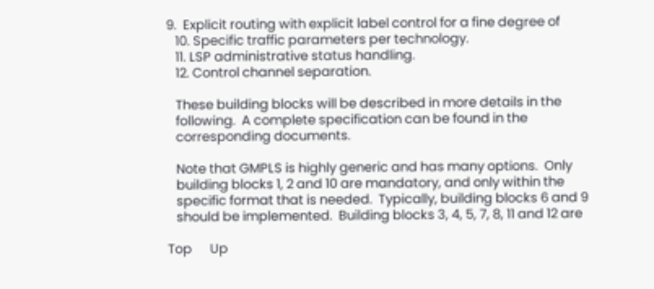9.  Explicit routing with explicit label control for a fine degree of
   10. Specific traffic parameters per technology.
   11. LSP administrative status handling.
   12. Control channel separation.

   These building blocks will be described in more details in the
   following.  A complete specification can be found in the
   corresponding documents.

   Note that GMPLS is highly generic and has many options.  Only
   building blocks 1, 2 and 10 are mandatory, and only within the
   specific format that is needed.  Typically, building blocks 6 and 9
   should be implemented.  Building blocks 3, 4, 5, 7, 8, 11 and 12 are

Top      Up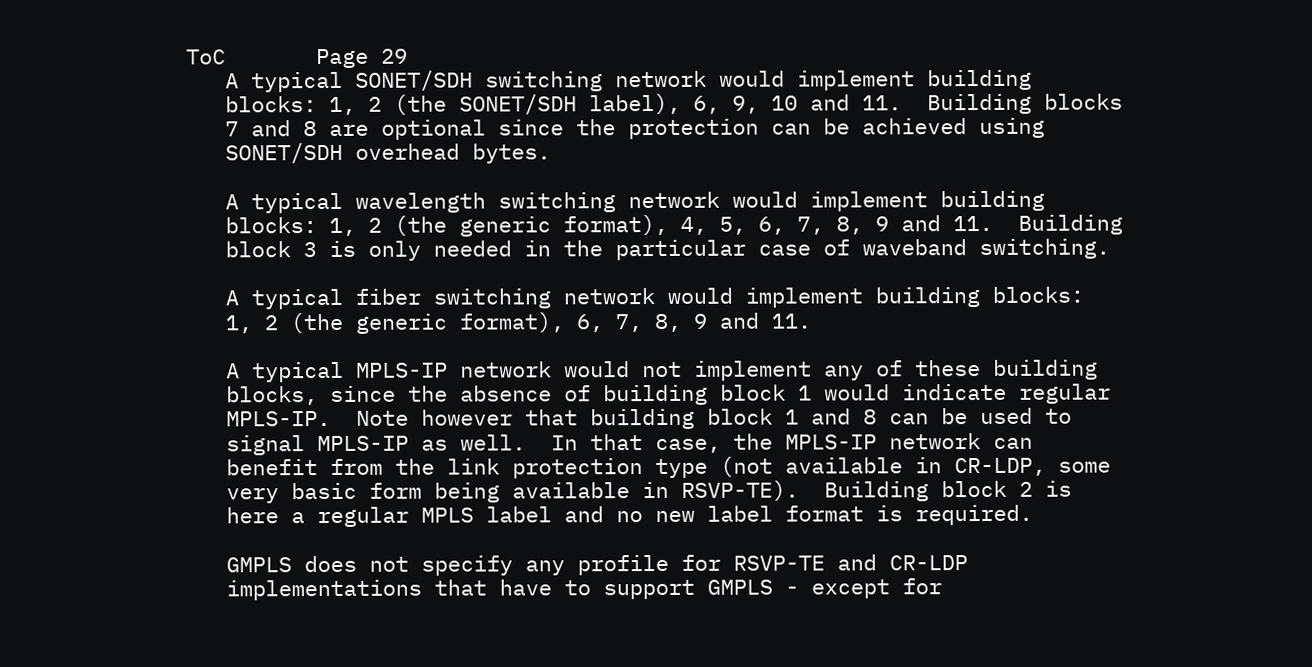ToC       Page 29
   A typical SONET/SDH switching network would implement building
   blocks: 1, 2 (the SONET/SDH label), 6, 9, 10 and 11.  Building blocks
   7 and 8 are optional since the protection can be achieved using
   SONET/SDH overhead bytes.

   A typical wavelength switching network would implement building
   blocks: 1, 2 (the generic format), 4, 5, 6, 7, 8, 9 and 11.  Building
   block 3 is only needed in the particular case of waveband switching.

   A typical fiber switching network would implement building blocks:
   1, 2 (the generic format), 6, 7, 8, 9 and 11.

   A typical MPLS-IP network would not implement any of these building
   blocks, since the absence of building block 1 would indicate regular
   MPLS-IP.  Note however that building block 1 and 8 can be used to
   signal MPLS-IP as well.  In that case, the MPLS-IP network can
   benefit from the link protection type (not available in CR-LDP, some
   very basic form being available in RSVP-TE).  Building block 2 is
   here a regular MPLS label and no new label format is required.

   GMPLS does not specify any profile for RSVP-TE and CR-LDP
   implementations that have to support GMPLS - except for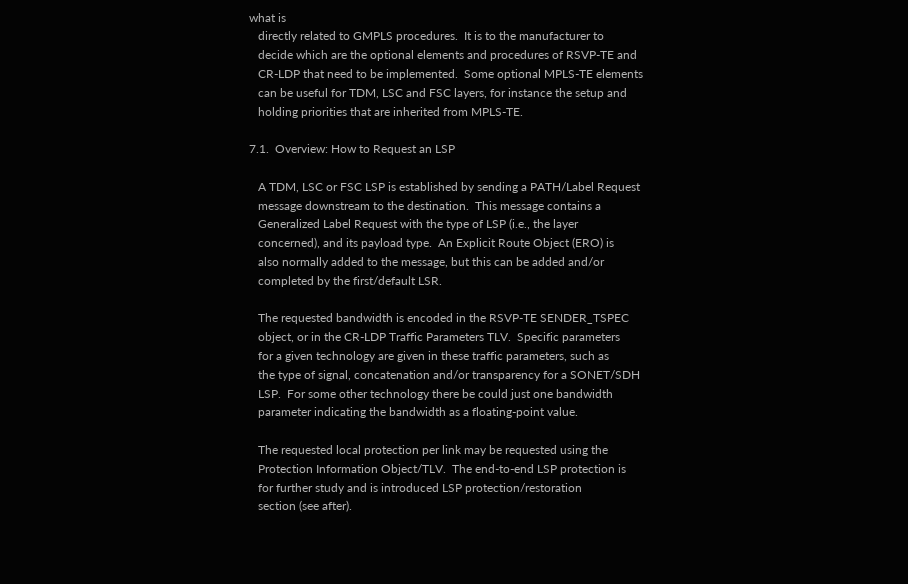what is
   directly related to GMPLS procedures.  It is to the manufacturer to
   decide which are the optional elements and procedures of RSVP-TE and
   CR-LDP that need to be implemented.  Some optional MPLS-TE elements
   can be useful for TDM, LSC and FSC layers, for instance the setup and
   holding priorities that are inherited from MPLS-TE.

7.1.  Overview: How to Request an LSP

   A TDM, LSC or FSC LSP is established by sending a PATH/Label Request
   message downstream to the destination.  This message contains a
   Generalized Label Request with the type of LSP (i.e., the layer
   concerned), and its payload type.  An Explicit Route Object (ERO) is
   also normally added to the message, but this can be added and/or
   completed by the first/default LSR.

   The requested bandwidth is encoded in the RSVP-TE SENDER_TSPEC
   object, or in the CR-LDP Traffic Parameters TLV.  Specific parameters
   for a given technology are given in these traffic parameters, such as
   the type of signal, concatenation and/or transparency for a SONET/SDH
   LSP.  For some other technology there be could just one bandwidth
   parameter indicating the bandwidth as a floating-point value.

   The requested local protection per link may be requested using the
   Protection Information Object/TLV.  The end-to-end LSP protection is
   for further study and is introduced LSP protection/restoration
   section (see after).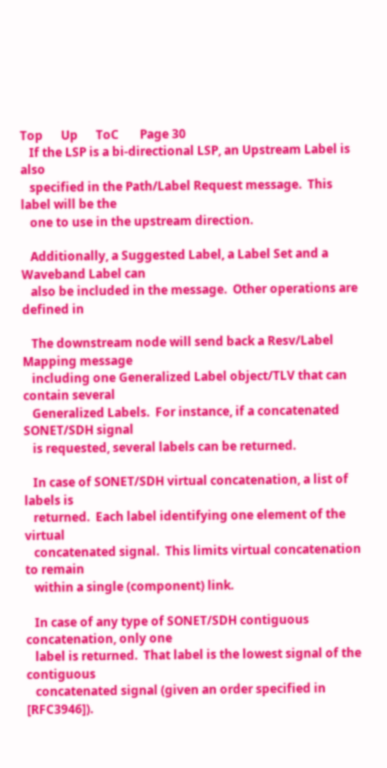Top      Up      ToC       Page 30
   If the LSP is a bi-directional LSP, an Upstream Label is also
   specified in the Path/Label Request message.  This label will be the
   one to use in the upstream direction.

   Additionally, a Suggested Label, a Label Set and a Waveband Label can
   also be included in the message.  Other operations are defined in

   The downstream node will send back a Resv/Label Mapping message
   including one Generalized Label object/TLV that can contain several
   Generalized Labels.  For instance, if a concatenated SONET/SDH signal
   is requested, several labels can be returned.

   In case of SONET/SDH virtual concatenation, a list of labels is
   returned.  Each label identifying one element of the virtual
   concatenated signal.  This limits virtual concatenation to remain
   within a single (component) link.

   In case of any type of SONET/SDH contiguous concatenation, only one
   label is returned.  That label is the lowest signal of the contiguous
   concatenated signal (given an order specified in [RFC3946]).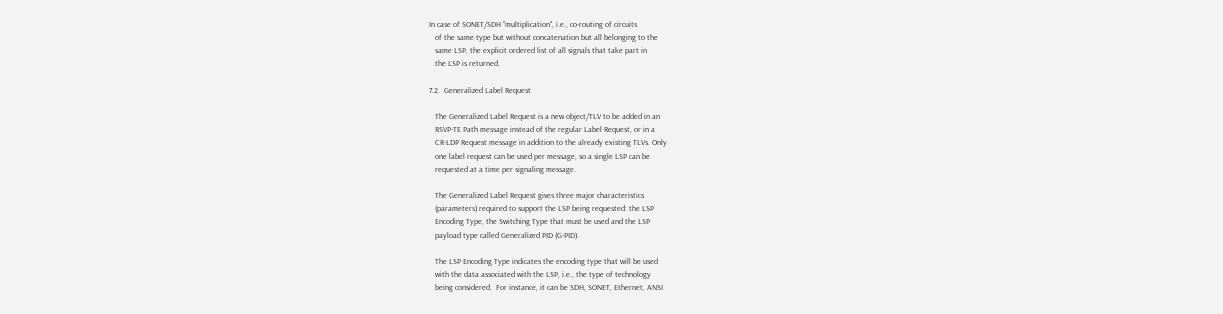In case of SONET/SDH "multiplication", i.e., co-routing of circuits
   of the same type but without concatenation but all belonging to the
   same LSP, the explicit ordered list of all signals that take part in
   the LSP is returned.

7.2.  Generalized Label Request

   The Generalized Label Request is a new object/TLV to be added in an
   RSVP-TE Path message instead of the regular Label Request, or in a
   CR-LDP Request message in addition to the already existing TLVs. Only
   one label request can be used per message, so a single LSP can be
   requested at a time per signaling message.

   The Generalized Label Request gives three major characteristics
   (parameters) required to support the LSP being requested: the LSP
   Encoding Type, the Switching Type that must be used and the LSP
   payload type called Generalized PID (G-PID).

   The LSP Encoding Type indicates the encoding type that will be used
   with the data associated with the LSP, i.e., the type of technology
   being considered.  For instance, it can be SDH, SONET, Ethernet, ANSI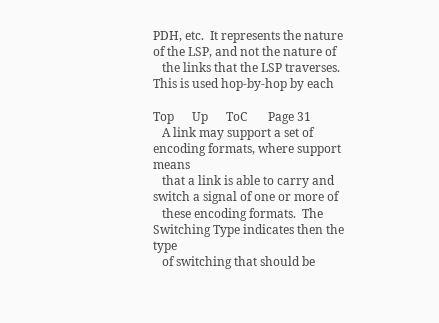PDH, etc.  It represents the nature of the LSP, and not the nature of
   the links that the LSP traverses.  This is used hop-by-hop by each

Top      Up      ToC       Page 31
   A link may support a set of encoding formats, where support means
   that a link is able to carry and switch a signal of one or more of
   these encoding formats.  The Switching Type indicates then the type
   of switching that should be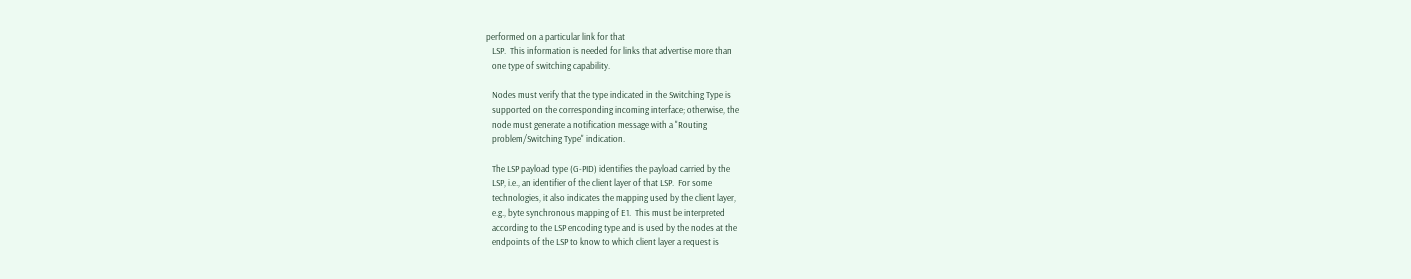performed on a particular link for that
   LSP.  This information is needed for links that advertise more than
   one type of switching capability.

   Nodes must verify that the type indicated in the Switching Type is
   supported on the corresponding incoming interface; otherwise, the
   node must generate a notification message with a "Routing
   problem/Switching Type" indication.

   The LSP payload type (G-PID) identifies the payload carried by the
   LSP, i.e., an identifier of the client layer of that LSP.  For some
   technologies, it also indicates the mapping used by the client layer,
   e.g., byte synchronous mapping of E1.  This must be interpreted
   according to the LSP encoding type and is used by the nodes at the
   endpoints of the LSP to know to which client layer a request is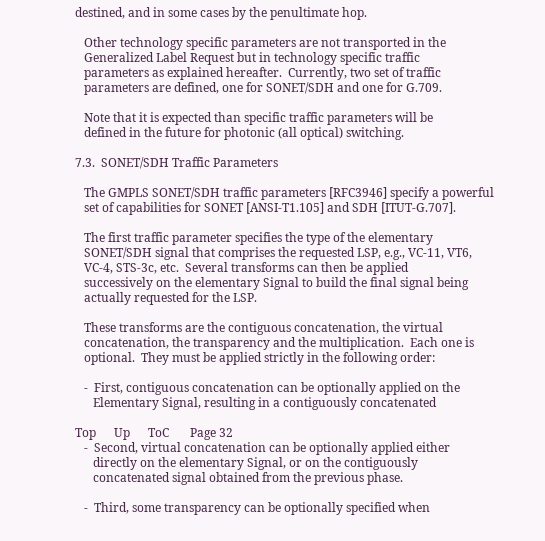destined, and in some cases by the penultimate hop.

   Other technology specific parameters are not transported in the
   Generalized Label Request but in technology specific traffic
   parameters as explained hereafter.  Currently, two set of traffic
   parameters are defined, one for SONET/SDH and one for G.709.

   Note that it is expected than specific traffic parameters will be
   defined in the future for photonic (all optical) switching.

7.3.  SONET/SDH Traffic Parameters

   The GMPLS SONET/SDH traffic parameters [RFC3946] specify a powerful
   set of capabilities for SONET [ANSI-T1.105] and SDH [ITUT-G.707].

   The first traffic parameter specifies the type of the elementary
   SONET/SDH signal that comprises the requested LSP, e.g., VC-11, VT6,
   VC-4, STS-3c, etc.  Several transforms can then be applied
   successively on the elementary Signal to build the final signal being
   actually requested for the LSP.

   These transforms are the contiguous concatenation, the virtual
   concatenation, the transparency and the multiplication.  Each one is
   optional.  They must be applied strictly in the following order:

   -  First, contiguous concatenation can be optionally applied on the
      Elementary Signal, resulting in a contiguously concatenated

Top      Up      ToC       Page 32
   -  Second, virtual concatenation can be optionally applied either
      directly on the elementary Signal, or on the contiguously
      concatenated signal obtained from the previous phase.

   -  Third, some transparency can be optionally specified when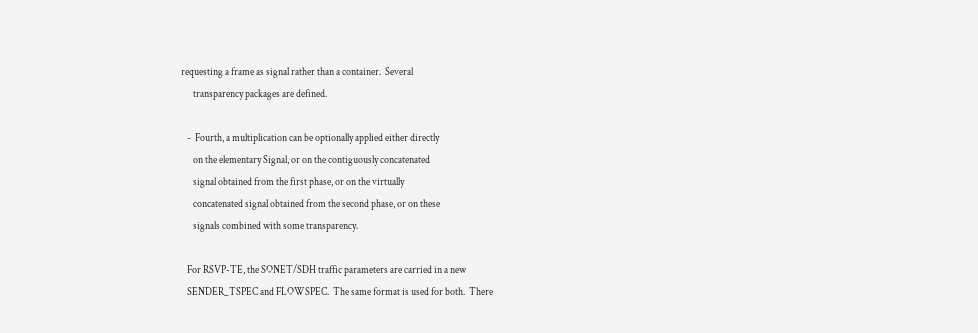requesting a frame as signal rather than a container.  Several
      transparency packages are defined.

   -  Fourth, a multiplication can be optionally applied either directly
      on the elementary Signal, or on the contiguously concatenated
      signal obtained from the first phase, or on the virtually
      concatenated signal obtained from the second phase, or on these
      signals combined with some transparency.

   For RSVP-TE, the SONET/SDH traffic parameters are carried in a new
   SENDER_TSPEC and FLOWSPEC.  The same format is used for both.  There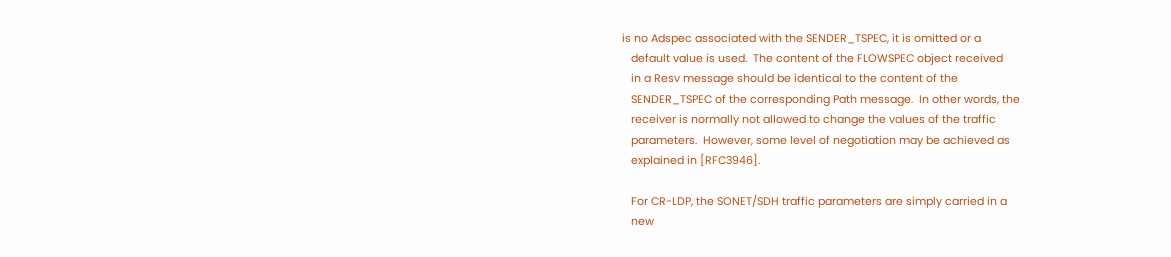is no Adspec associated with the SENDER_TSPEC, it is omitted or a
   default value is used.  The content of the FLOWSPEC object received
   in a Resv message should be identical to the content of the
   SENDER_TSPEC of the corresponding Path message.  In other words, the
   receiver is normally not allowed to change the values of the traffic
   parameters.  However, some level of negotiation may be achieved as
   explained in [RFC3946].

   For CR-LDP, the SONET/SDH traffic parameters are simply carried in a
   new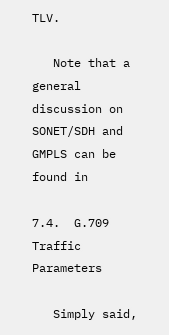TLV.

   Note that a general discussion on SONET/SDH and GMPLS can be found in

7.4.  G.709 Traffic Parameters

   Simply said,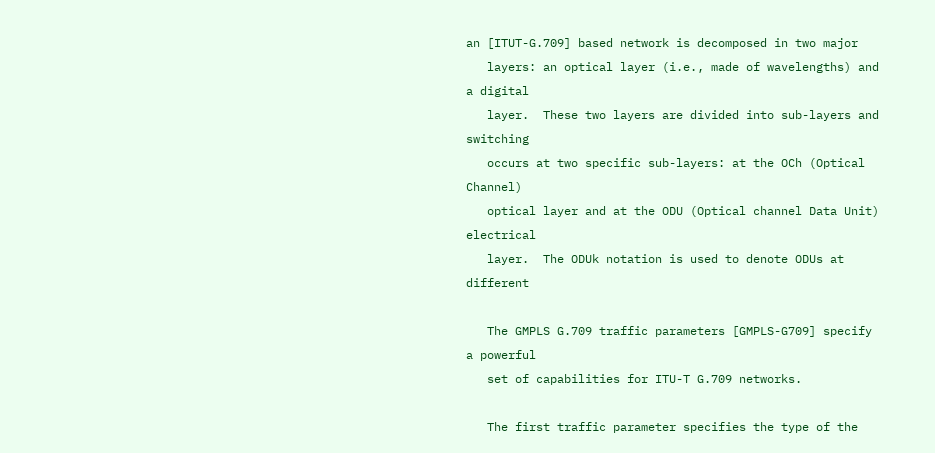an [ITUT-G.709] based network is decomposed in two major
   layers: an optical layer (i.e., made of wavelengths) and a digital
   layer.  These two layers are divided into sub-layers and switching
   occurs at two specific sub-layers: at the OCh (Optical Channel)
   optical layer and at the ODU (Optical channel Data Unit) electrical
   layer.  The ODUk notation is used to denote ODUs at different

   The GMPLS G.709 traffic parameters [GMPLS-G709] specify a powerful
   set of capabilities for ITU-T G.709 networks.

   The first traffic parameter specifies the type of the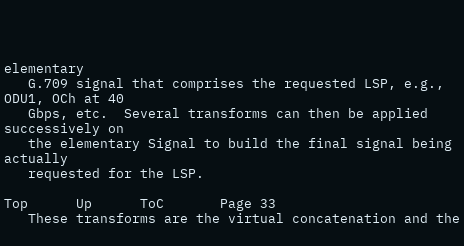elementary
   G.709 signal that comprises the requested LSP, e.g., ODU1, OCh at 40
   Gbps, etc.  Several transforms can then be applied successively on
   the elementary Signal to build the final signal being actually
   requested for the LSP.

Top      Up      ToC       Page 33
   These transforms are the virtual concatenation and the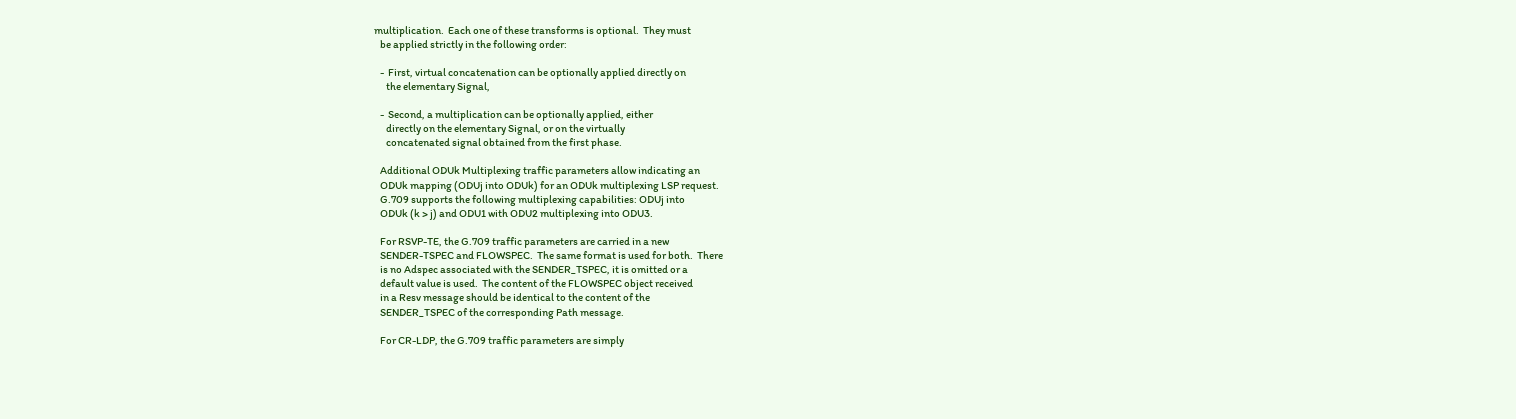multiplication.  Each one of these transforms is optional.  They must
   be applied strictly in the following order:

   -  First, virtual concatenation can be optionally applied directly on
      the elementary Signal,

   -  Second, a multiplication can be optionally applied, either
      directly on the elementary Signal, or on the virtually
      concatenated signal obtained from the first phase.

   Additional ODUk Multiplexing traffic parameters allow indicating an
   ODUk mapping (ODUj into ODUk) for an ODUk multiplexing LSP request.
   G.709 supports the following multiplexing capabilities: ODUj into
   ODUk (k > j) and ODU1 with ODU2 multiplexing into ODU3.

   For RSVP-TE, the G.709 traffic parameters are carried in a new
   SENDER-TSPEC and FLOWSPEC.  The same format is used for both.  There
   is no Adspec associated with the SENDER_TSPEC, it is omitted or a
   default value is used.  The content of the FLOWSPEC object received
   in a Resv message should be identical to the content of the
   SENDER_TSPEC of the corresponding Path message.

   For CR-LDP, the G.709 traffic parameters are simply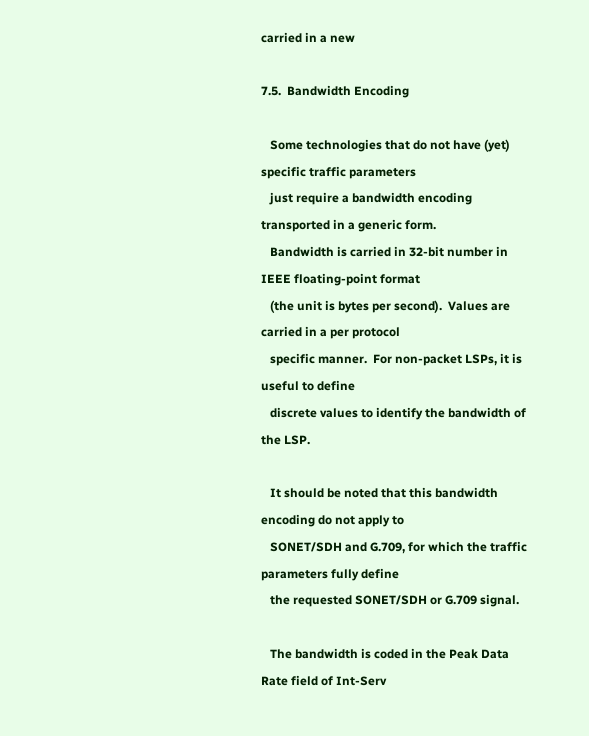carried in a new

7.5.  Bandwidth Encoding

   Some technologies that do not have (yet) specific traffic parameters
   just require a bandwidth encoding transported in a generic form.
   Bandwidth is carried in 32-bit number in IEEE floating-point format
   (the unit is bytes per second).  Values are carried in a per protocol
   specific manner.  For non-packet LSPs, it is useful to define
   discrete values to identify the bandwidth of the LSP.

   It should be noted that this bandwidth encoding do not apply to
   SONET/SDH and G.709, for which the traffic parameters fully define
   the requested SONET/SDH or G.709 signal.

   The bandwidth is coded in the Peak Data Rate field of Int-Serv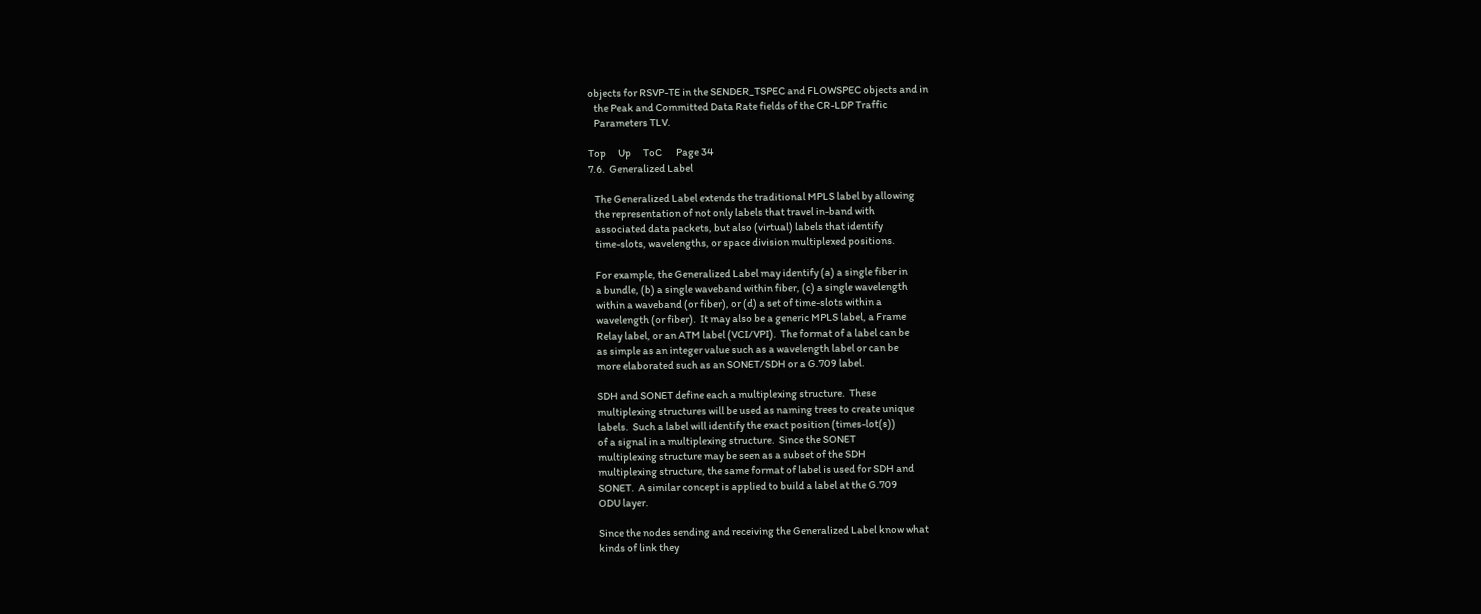objects for RSVP-TE in the SENDER_TSPEC and FLOWSPEC objects and in
   the Peak and Committed Data Rate fields of the CR-LDP Traffic
   Parameters TLV.

Top      Up      ToC       Page 34
7.6.  Generalized Label

   The Generalized Label extends the traditional MPLS label by allowing
   the representation of not only labels that travel in-band with
   associated data packets, but also (virtual) labels that identify
   time-slots, wavelengths, or space division multiplexed positions.

   For example, the Generalized Label may identify (a) a single fiber in
   a bundle, (b) a single waveband within fiber, (c) a single wavelength
   within a waveband (or fiber), or (d) a set of time-slots within a
   wavelength (or fiber).  It may also be a generic MPLS label, a Frame
   Relay label, or an ATM label (VCI/VPI).  The format of a label can be
   as simple as an integer value such as a wavelength label or can be
   more elaborated such as an SONET/SDH or a G.709 label.

   SDH and SONET define each a multiplexing structure.  These
   multiplexing structures will be used as naming trees to create unique
   labels.  Such a label will identify the exact position (times-lot(s))
   of a signal in a multiplexing structure.  Since the SONET
   multiplexing structure may be seen as a subset of the SDH
   multiplexing structure, the same format of label is used for SDH and
   SONET.  A similar concept is applied to build a label at the G.709
   ODU layer.

   Since the nodes sending and receiving the Generalized Label know what
   kinds of link they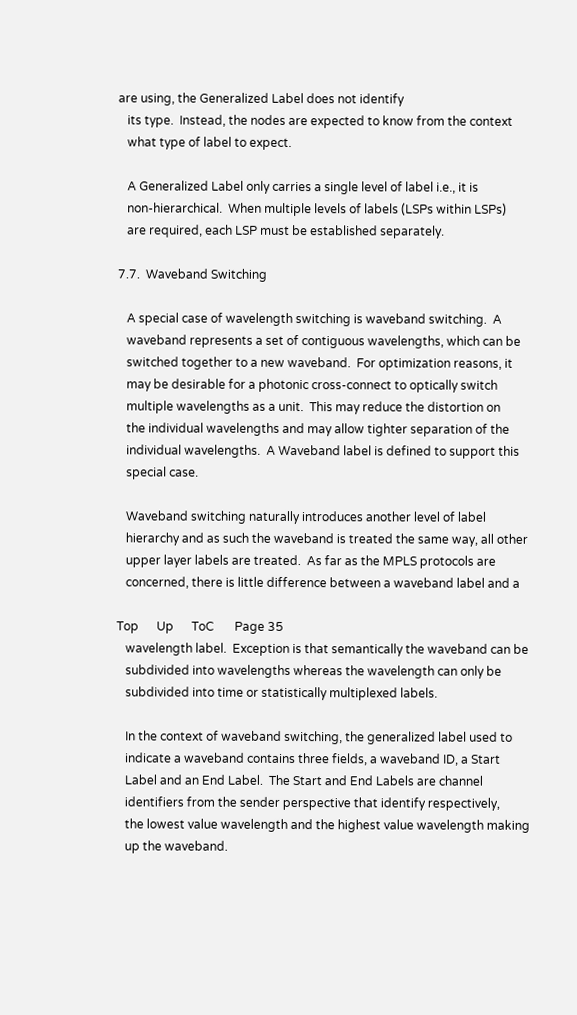are using, the Generalized Label does not identify
   its type.  Instead, the nodes are expected to know from the context
   what type of label to expect.

   A Generalized Label only carries a single level of label i.e., it is
   non-hierarchical.  When multiple levels of labels (LSPs within LSPs)
   are required, each LSP must be established separately.

7.7.  Waveband Switching

   A special case of wavelength switching is waveband switching.  A
   waveband represents a set of contiguous wavelengths, which can be
   switched together to a new waveband.  For optimization reasons, it
   may be desirable for a photonic cross-connect to optically switch
   multiple wavelengths as a unit.  This may reduce the distortion on
   the individual wavelengths and may allow tighter separation of the
   individual wavelengths.  A Waveband label is defined to support this
   special case.

   Waveband switching naturally introduces another level of label
   hierarchy and as such the waveband is treated the same way, all other
   upper layer labels are treated.  As far as the MPLS protocols are
   concerned, there is little difference between a waveband label and a

Top      Up      ToC       Page 35
   wavelength label.  Exception is that semantically the waveband can be
   subdivided into wavelengths whereas the wavelength can only be
   subdivided into time or statistically multiplexed labels.

   In the context of waveband switching, the generalized label used to
   indicate a waveband contains three fields, a waveband ID, a Start
   Label and an End Label.  The Start and End Labels are channel
   identifiers from the sender perspective that identify respectively,
   the lowest value wavelength and the highest value wavelength making
   up the waveband.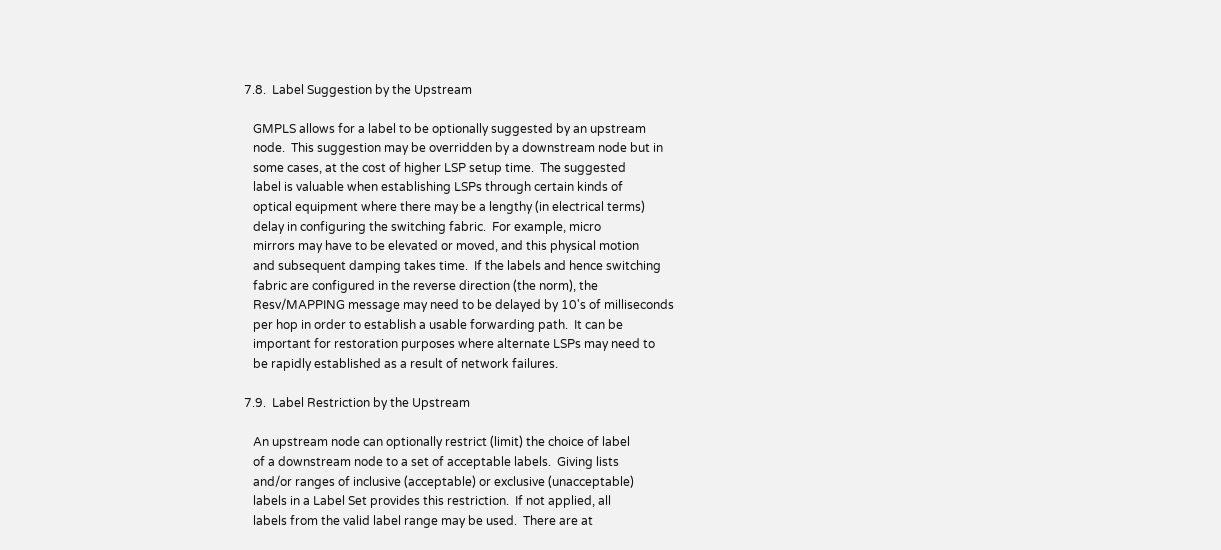7.8.  Label Suggestion by the Upstream

   GMPLS allows for a label to be optionally suggested by an upstream
   node.  This suggestion may be overridden by a downstream node but in
   some cases, at the cost of higher LSP setup time.  The suggested
   label is valuable when establishing LSPs through certain kinds of
   optical equipment where there may be a lengthy (in electrical terms)
   delay in configuring the switching fabric.  For example, micro
   mirrors may have to be elevated or moved, and this physical motion
   and subsequent damping takes time.  If the labels and hence switching
   fabric are configured in the reverse direction (the norm), the
   Resv/MAPPING message may need to be delayed by 10's of milliseconds
   per hop in order to establish a usable forwarding path.  It can be
   important for restoration purposes where alternate LSPs may need to
   be rapidly established as a result of network failures.

7.9.  Label Restriction by the Upstream

   An upstream node can optionally restrict (limit) the choice of label
   of a downstream node to a set of acceptable labels.  Giving lists
   and/or ranges of inclusive (acceptable) or exclusive (unacceptable)
   labels in a Label Set provides this restriction.  If not applied, all
   labels from the valid label range may be used.  There are at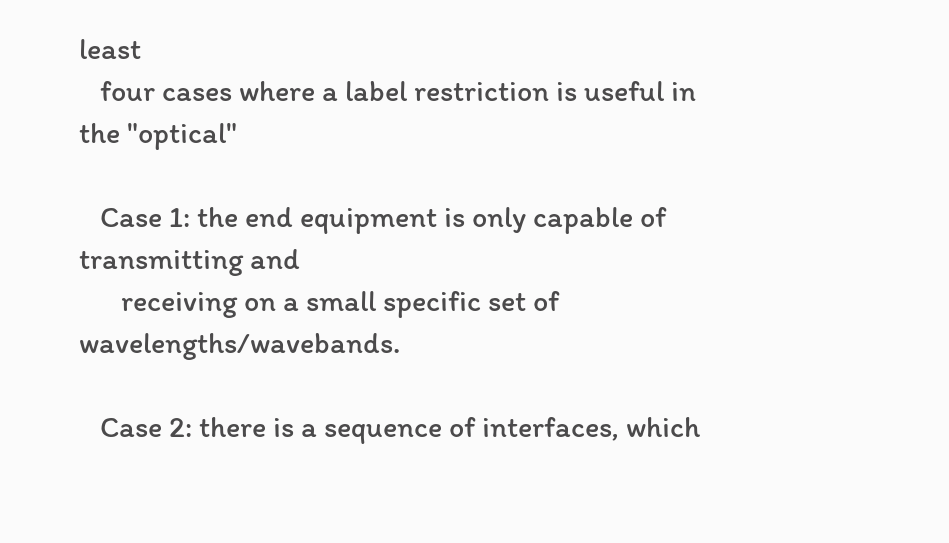least
   four cases where a label restriction is useful in the "optical"

   Case 1: the end equipment is only capable of transmitting and
      receiving on a small specific set of wavelengths/wavebands.

   Case 2: there is a sequence of interfaces, which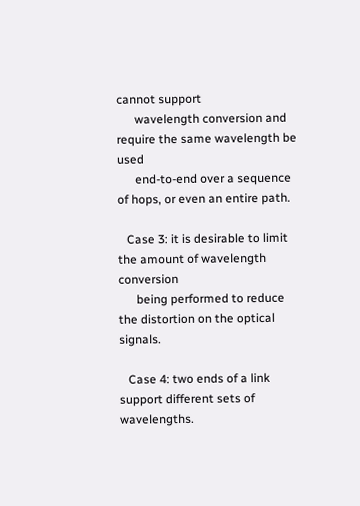cannot support
      wavelength conversion and require the same wavelength be used
      end-to-end over a sequence of hops, or even an entire path.

   Case 3: it is desirable to limit the amount of wavelength conversion
      being performed to reduce the distortion on the optical signals.

   Case 4: two ends of a link support different sets of wavelengths.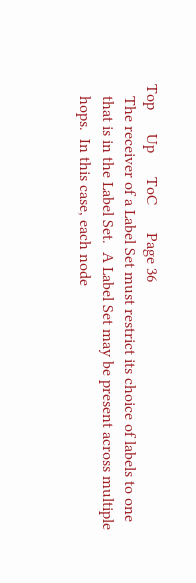Top      Up      ToC       Page 36
   The receiver of a Label Set must restrict its choice of labels to one
   that is in the Label Set.  A Label Set may be present across multiple
   hops.  In this case, each node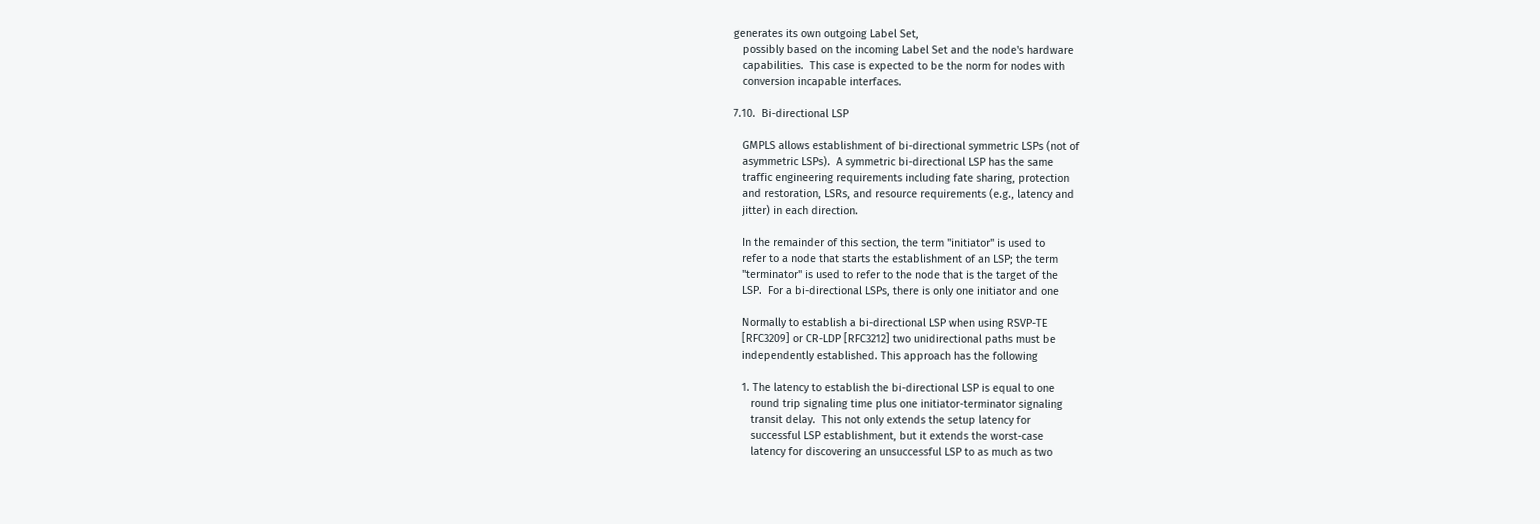generates its own outgoing Label Set,
   possibly based on the incoming Label Set and the node's hardware
   capabilities.  This case is expected to be the norm for nodes with
   conversion incapable interfaces.

7.10.  Bi-directional LSP

   GMPLS allows establishment of bi-directional symmetric LSPs (not of
   asymmetric LSPs).  A symmetric bi-directional LSP has the same
   traffic engineering requirements including fate sharing, protection
   and restoration, LSRs, and resource requirements (e.g., latency and
   jitter) in each direction.

   In the remainder of this section, the term "initiator" is used to
   refer to a node that starts the establishment of an LSP; the term
   "terminator" is used to refer to the node that is the target of the
   LSP.  For a bi-directional LSPs, there is only one initiator and one

   Normally to establish a bi-directional LSP when using RSVP-TE
   [RFC3209] or CR-LDP [RFC3212] two unidirectional paths must be
   independently established. This approach has the following

   1. The latency to establish the bi-directional LSP is equal to one
      round trip signaling time plus one initiator-terminator signaling
      transit delay.  This not only extends the setup latency for
      successful LSP establishment, but it extends the worst-case
      latency for discovering an unsuccessful LSP to as much as two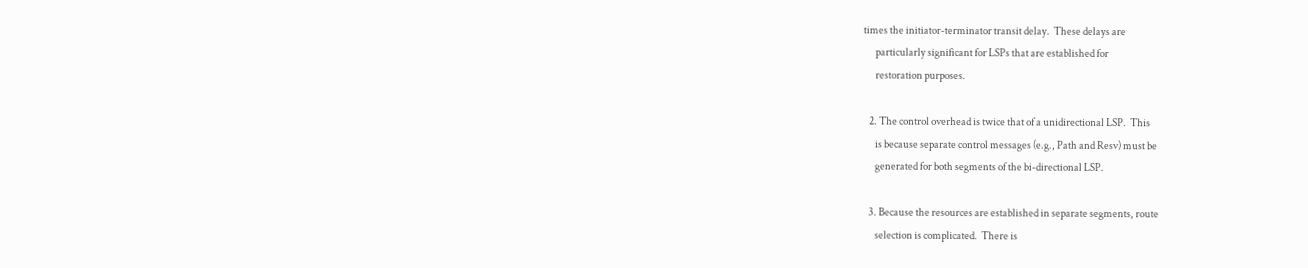times the initiator-terminator transit delay.  These delays are
      particularly significant for LSPs that are established for
      restoration purposes.

   2. The control overhead is twice that of a unidirectional LSP.  This
      is because separate control messages (e.g., Path and Resv) must be
      generated for both segments of the bi-directional LSP.

   3. Because the resources are established in separate segments, route
      selection is complicated.  There is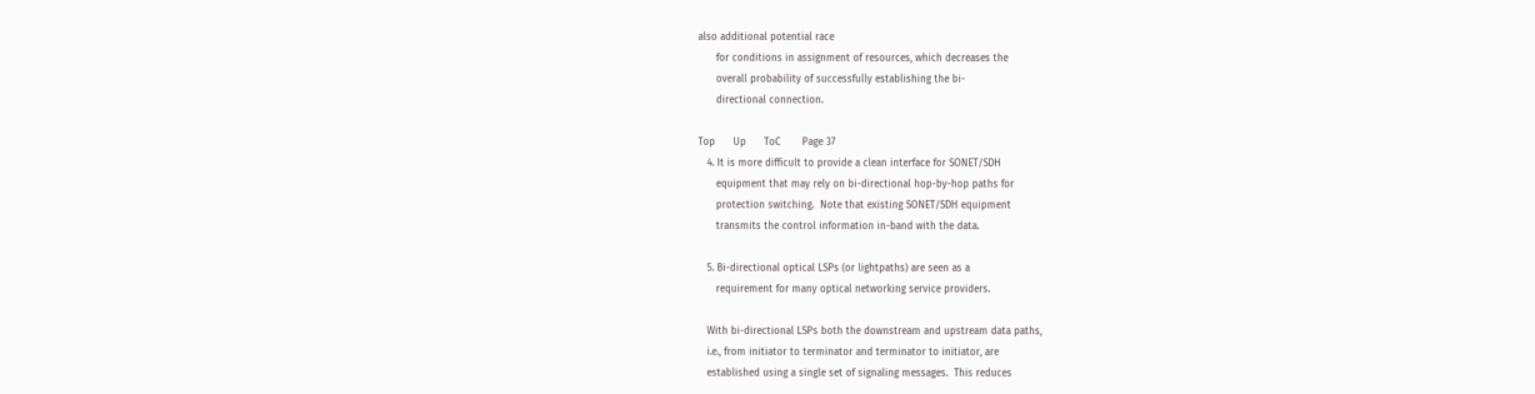also additional potential race
      for conditions in assignment of resources, which decreases the
      overall probability of successfully establishing the bi-
      directional connection.

Top      Up      ToC       Page 37
   4. It is more difficult to provide a clean interface for SONET/SDH
      equipment that may rely on bi-directional hop-by-hop paths for
      protection switching.  Note that existing SONET/SDH equipment
      transmits the control information in-band with the data.

   5. Bi-directional optical LSPs (or lightpaths) are seen as a
      requirement for many optical networking service providers.

   With bi-directional LSPs both the downstream and upstream data paths,
   i.e., from initiator to terminator and terminator to initiator, are
   established using a single set of signaling messages.  This reduces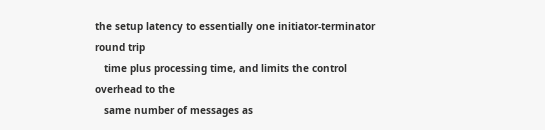the setup latency to essentially one initiator-terminator round trip
   time plus processing time, and limits the control overhead to the
   same number of messages as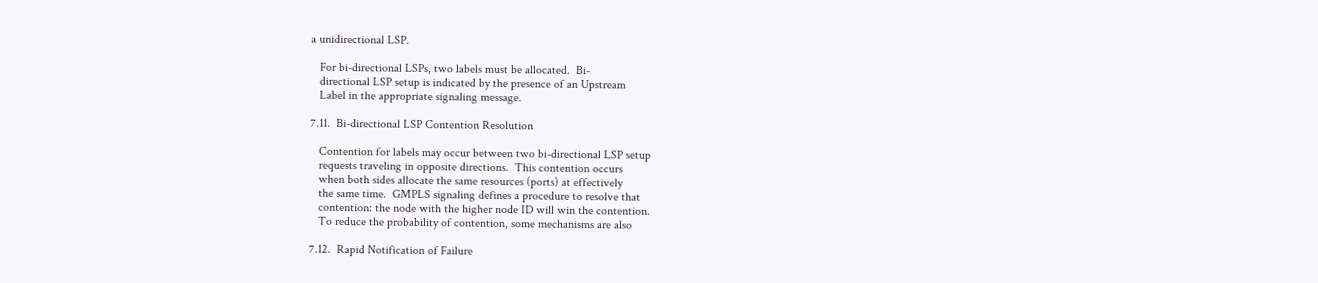a unidirectional LSP.

   For bi-directional LSPs, two labels must be allocated.  Bi-
   directional LSP setup is indicated by the presence of an Upstream
   Label in the appropriate signaling message.

7.11.  Bi-directional LSP Contention Resolution

   Contention for labels may occur between two bi-directional LSP setup
   requests traveling in opposite directions.  This contention occurs
   when both sides allocate the same resources (ports) at effectively
   the same time.  GMPLS signaling defines a procedure to resolve that
   contention: the node with the higher node ID will win the contention.
   To reduce the probability of contention, some mechanisms are also

7.12.  Rapid Notification of Failure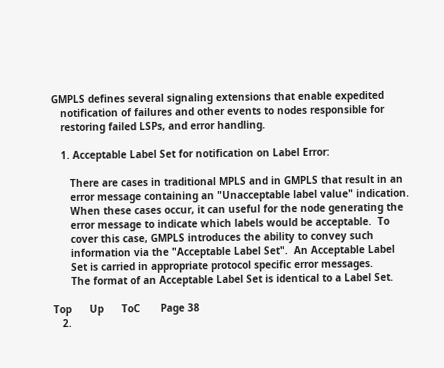GMPLS defines several signaling extensions that enable expedited
   notification of failures and other events to nodes responsible for
   restoring failed LSPs, and error handling.

   1. Acceptable Label Set for notification on Label Error:

      There are cases in traditional MPLS and in GMPLS that result in an
      error message containing an "Unacceptable label value" indication.
      When these cases occur, it can useful for the node generating the
      error message to indicate which labels would be acceptable.  To
      cover this case, GMPLS introduces the ability to convey such
      information via the "Acceptable Label Set".  An Acceptable Label
      Set is carried in appropriate protocol specific error messages.
      The format of an Acceptable Label Set is identical to a Label Set.

Top      Up      ToC       Page 38
   2.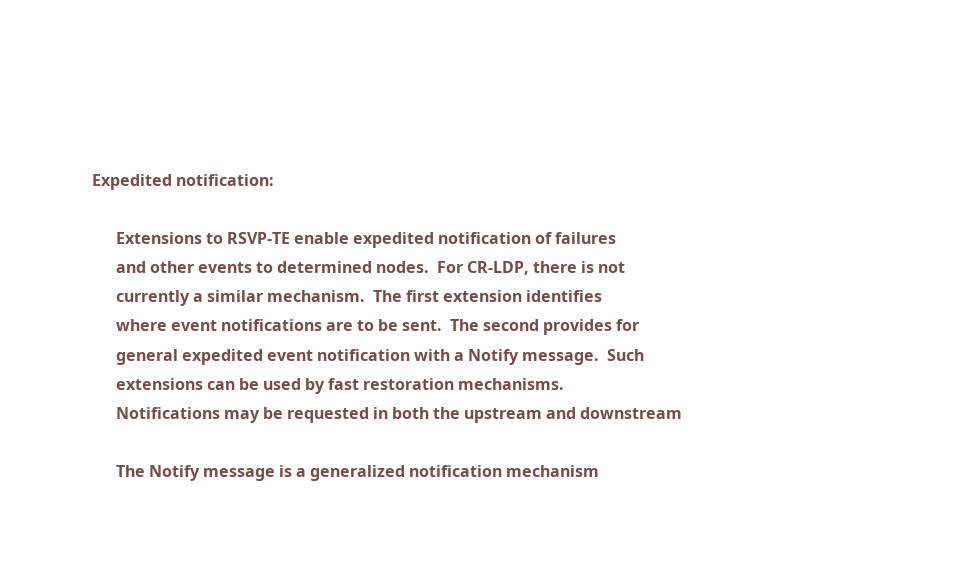Expedited notification:

      Extensions to RSVP-TE enable expedited notification of failures
      and other events to determined nodes.  For CR-LDP, there is not
      currently a similar mechanism.  The first extension identifies
      where event notifications are to be sent.  The second provides for
      general expedited event notification with a Notify message.  Such
      extensions can be used by fast restoration mechanisms.
      Notifications may be requested in both the upstream and downstream

      The Notify message is a generalized notification mechanism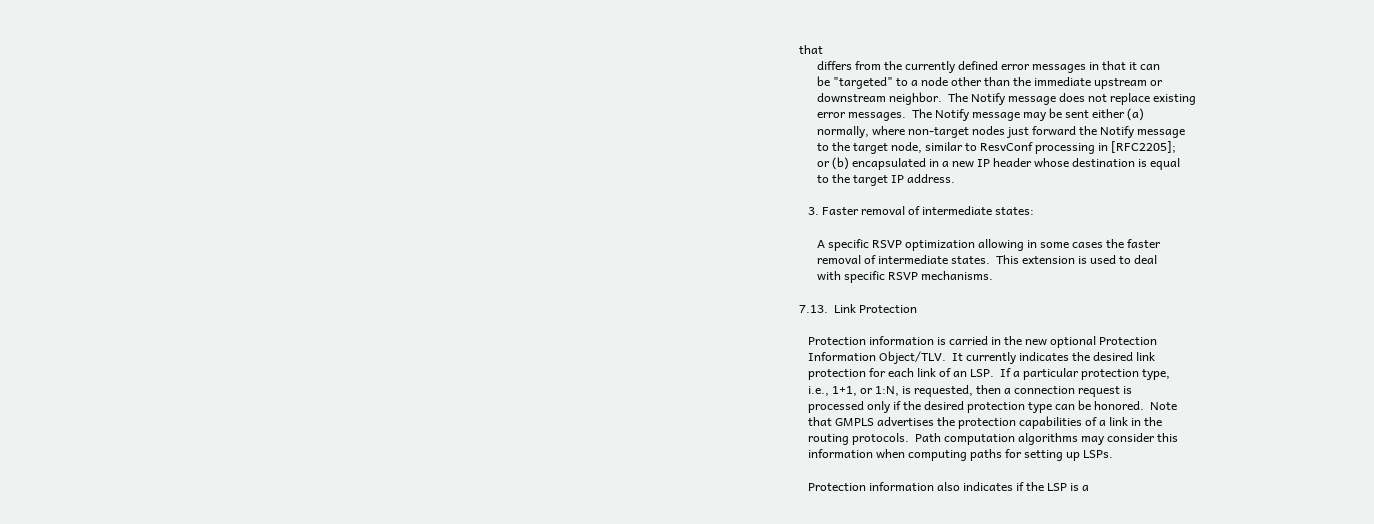that
      differs from the currently defined error messages in that it can
      be "targeted" to a node other than the immediate upstream or
      downstream neighbor.  The Notify message does not replace existing
      error messages.  The Notify message may be sent either (a)
      normally, where non-target nodes just forward the Notify message
      to the target node, similar to ResvConf processing in [RFC2205];
      or (b) encapsulated in a new IP header whose destination is equal
      to the target IP address.

   3. Faster removal of intermediate states:

      A specific RSVP optimization allowing in some cases the faster
      removal of intermediate states.  This extension is used to deal
      with specific RSVP mechanisms.

7.13.  Link Protection

   Protection information is carried in the new optional Protection
   Information Object/TLV.  It currently indicates the desired link
   protection for each link of an LSP.  If a particular protection type,
   i.e., 1+1, or 1:N, is requested, then a connection request is
   processed only if the desired protection type can be honored.  Note
   that GMPLS advertises the protection capabilities of a link in the
   routing protocols.  Path computation algorithms may consider this
   information when computing paths for setting up LSPs.

   Protection information also indicates if the LSP is a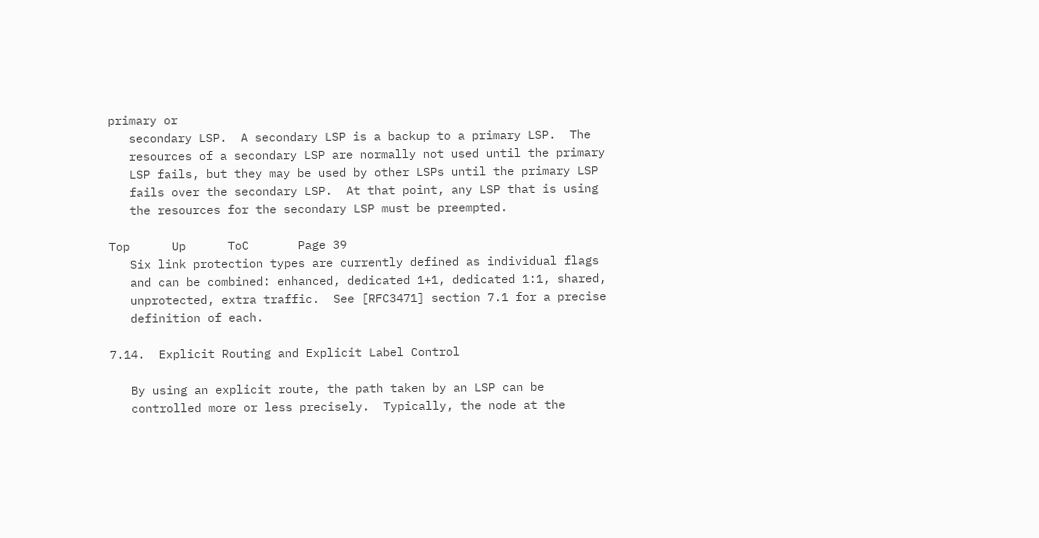primary or
   secondary LSP.  A secondary LSP is a backup to a primary LSP.  The
   resources of a secondary LSP are normally not used until the primary
   LSP fails, but they may be used by other LSPs until the primary LSP
   fails over the secondary LSP.  At that point, any LSP that is using
   the resources for the secondary LSP must be preempted.

Top      Up      ToC       Page 39
   Six link protection types are currently defined as individual flags
   and can be combined: enhanced, dedicated 1+1, dedicated 1:1, shared,
   unprotected, extra traffic.  See [RFC3471] section 7.1 for a precise
   definition of each.

7.14.  Explicit Routing and Explicit Label Control

   By using an explicit route, the path taken by an LSP can be
   controlled more or less precisely.  Typically, the node at the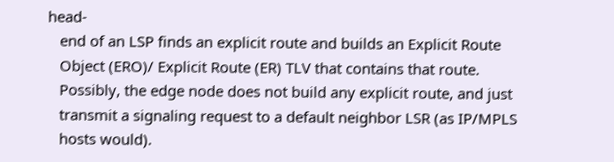head-
   end of an LSP finds an explicit route and builds an Explicit Route
   Object (ERO)/ Explicit Route (ER) TLV that contains that route.
   Possibly, the edge node does not build any explicit route, and just
   transmit a signaling request to a default neighbor LSR (as IP/MPLS
   hosts would).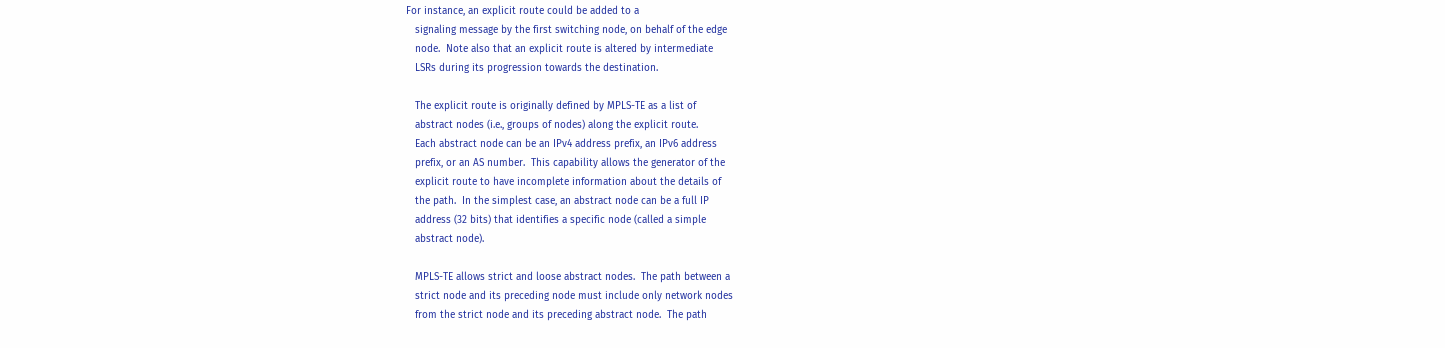For instance, an explicit route could be added to a
   signaling message by the first switching node, on behalf of the edge
   node.  Note also that an explicit route is altered by intermediate
   LSRs during its progression towards the destination.

   The explicit route is originally defined by MPLS-TE as a list of
   abstract nodes (i.e., groups of nodes) along the explicit route.
   Each abstract node can be an IPv4 address prefix, an IPv6 address
   prefix, or an AS number.  This capability allows the generator of the
   explicit route to have incomplete information about the details of
   the path.  In the simplest case, an abstract node can be a full IP
   address (32 bits) that identifies a specific node (called a simple
   abstract node).

   MPLS-TE allows strict and loose abstract nodes.  The path between a
   strict node and its preceding node must include only network nodes
   from the strict node and its preceding abstract node.  The path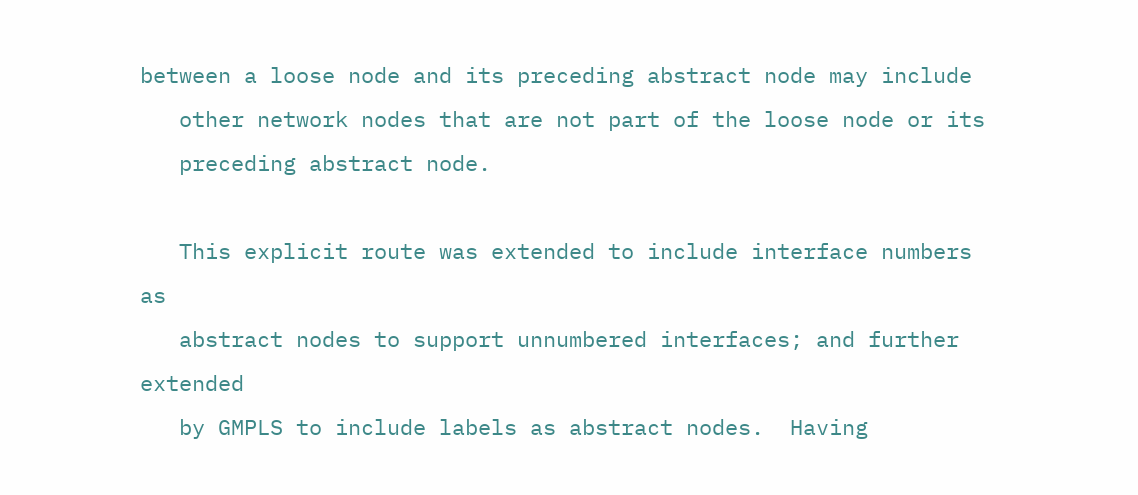between a loose node and its preceding abstract node may include
   other network nodes that are not part of the loose node or its
   preceding abstract node.

   This explicit route was extended to include interface numbers as
   abstract nodes to support unnumbered interfaces; and further extended
   by GMPLS to include labels as abstract nodes.  Having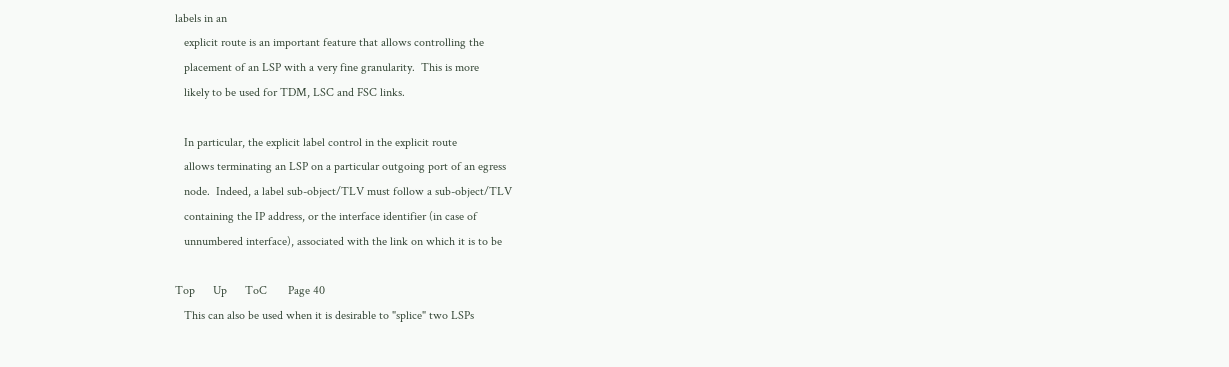labels in an
   explicit route is an important feature that allows controlling the
   placement of an LSP with a very fine granularity.  This is more
   likely to be used for TDM, LSC and FSC links.

   In particular, the explicit label control in the explicit route
   allows terminating an LSP on a particular outgoing port of an egress
   node.  Indeed, a label sub-object/TLV must follow a sub-object/TLV
   containing the IP address, or the interface identifier (in case of
   unnumbered interface), associated with the link on which it is to be

Top      Up      ToC       Page 40
   This can also be used when it is desirable to "splice" two LSPs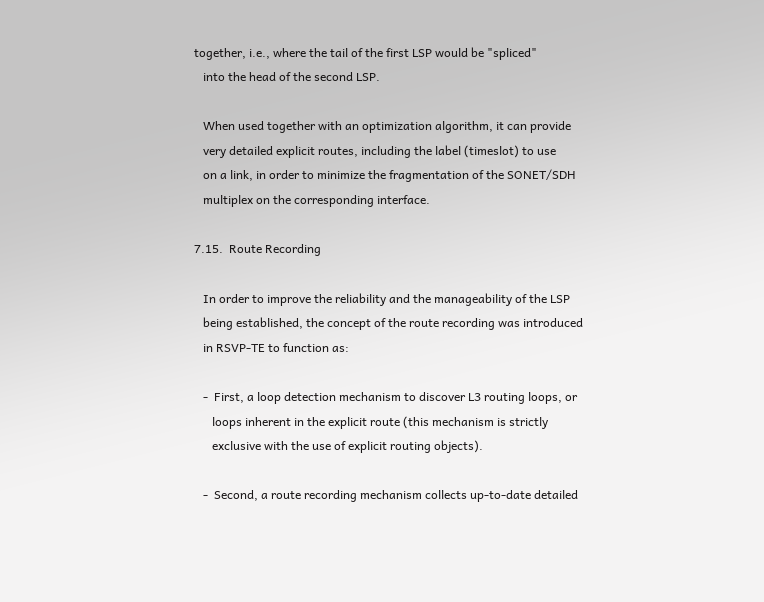together, i.e., where the tail of the first LSP would be "spliced"
   into the head of the second LSP.

   When used together with an optimization algorithm, it can provide
   very detailed explicit routes, including the label (timeslot) to use
   on a link, in order to minimize the fragmentation of the SONET/SDH
   multiplex on the corresponding interface.

7.15.  Route Recording

   In order to improve the reliability and the manageability of the LSP
   being established, the concept of the route recording was introduced
   in RSVP-TE to function as:

   -  First, a loop detection mechanism to discover L3 routing loops, or
      loops inherent in the explicit route (this mechanism is strictly
      exclusive with the use of explicit routing objects).

   -  Second, a route recording mechanism collects up-to-date detailed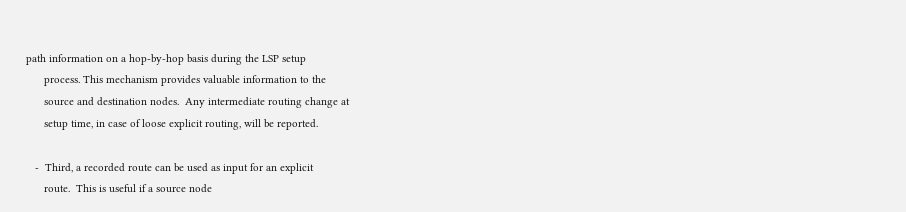path information on a hop-by-hop basis during the LSP setup
      process. This mechanism provides valuable information to the
      source and destination nodes.  Any intermediate routing change at
      setup time, in case of loose explicit routing, will be reported.

   -  Third, a recorded route can be used as input for an explicit
      route.  This is useful if a source node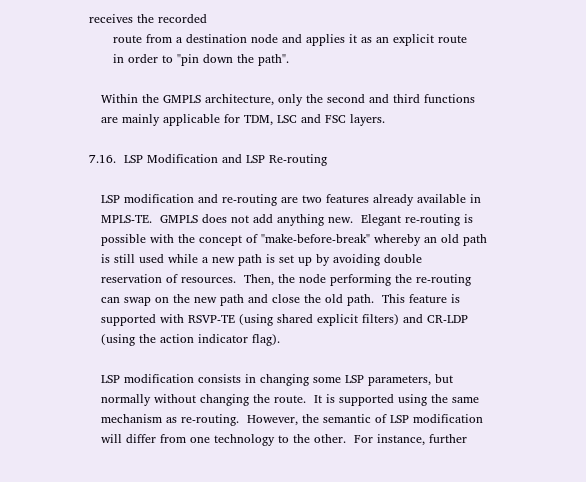receives the recorded
      route from a destination node and applies it as an explicit route
      in order to "pin down the path".

   Within the GMPLS architecture, only the second and third functions
   are mainly applicable for TDM, LSC and FSC layers.

7.16.  LSP Modification and LSP Re-routing

   LSP modification and re-routing are two features already available in
   MPLS-TE.  GMPLS does not add anything new.  Elegant re-routing is
   possible with the concept of "make-before-break" whereby an old path
   is still used while a new path is set up by avoiding double
   reservation of resources.  Then, the node performing the re-routing
   can swap on the new path and close the old path.  This feature is
   supported with RSVP-TE (using shared explicit filters) and CR-LDP
   (using the action indicator flag).

   LSP modification consists in changing some LSP parameters, but
   normally without changing the route.  It is supported using the same
   mechanism as re-routing.  However, the semantic of LSP modification
   will differ from one technology to the other.  For instance, further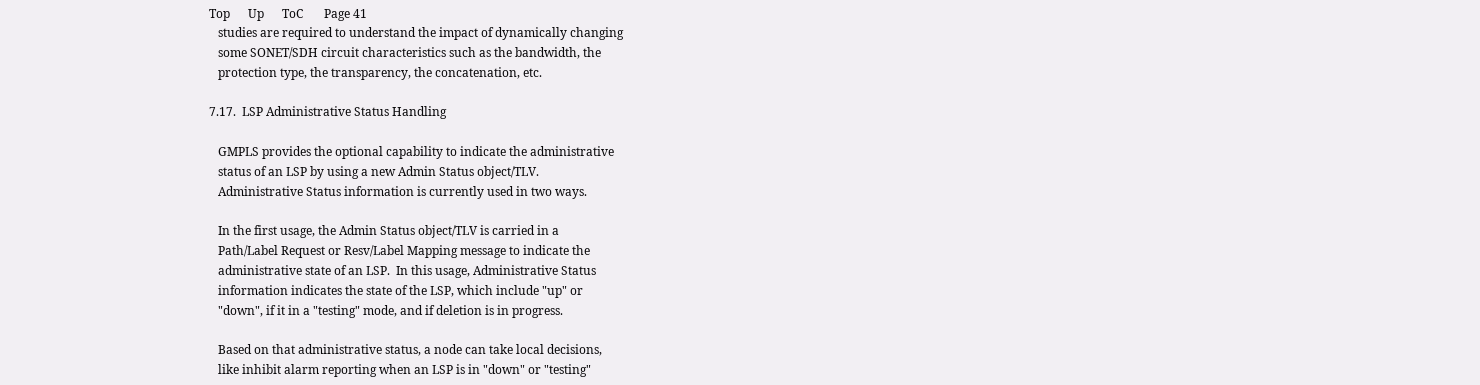Top      Up      ToC       Page 41
   studies are required to understand the impact of dynamically changing
   some SONET/SDH circuit characteristics such as the bandwidth, the
   protection type, the transparency, the concatenation, etc.

7.17.  LSP Administrative Status Handling

   GMPLS provides the optional capability to indicate the administrative
   status of an LSP by using a new Admin Status object/TLV.
   Administrative Status information is currently used in two ways.

   In the first usage, the Admin Status object/TLV is carried in a
   Path/Label Request or Resv/Label Mapping message to indicate the
   administrative state of an LSP.  In this usage, Administrative Status
   information indicates the state of the LSP, which include "up" or
   "down", if it in a "testing" mode, and if deletion is in progress.

   Based on that administrative status, a node can take local decisions,
   like inhibit alarm reporting when an LSP is in "down" or "testing"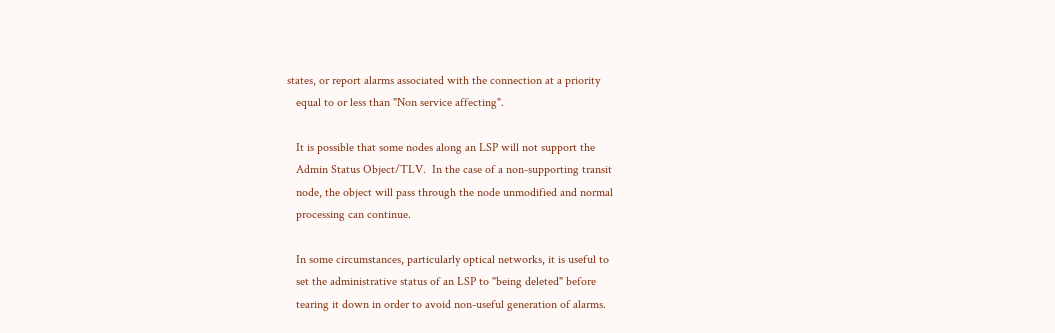states, or report alarms associated with the connection at a priority
   equal to or less than "Non service affecting".

   It is possible that some nodes along an LSP will not support the
   Admin Status Object/TLV.  In the case of a non-supporting transit
   node, the object will pass through the node unmodified and normal
   processing can continue.

   In some circumstances, particularly optical networks, it is useful to
   set the administrative status of an LSP to "being deleted" before
   tearing it down in order to avoid non-useful generation of alarms.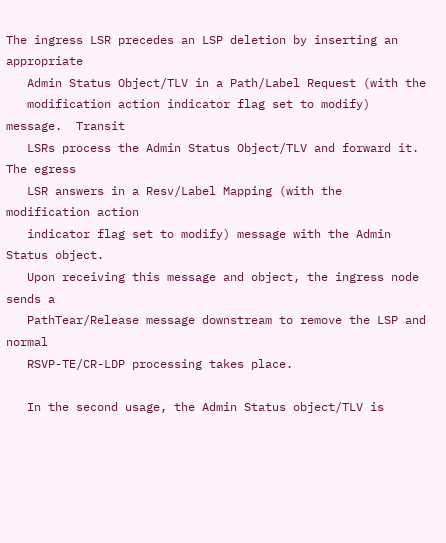The ingress LSR precedes an LSP deletion by inserting an appropriate
   Admin Status Object/TLV in a Path/Label Request (with the
   modification action indicator flag set to modify) message.  Transit
   LSRs process the Admin Status Object/TLV and forward it.  The egress
   LSR answers in a Resv/Label Mapping (with the modification action
   indicator flag set to modify) message with the Admin Status object.
   Upon receiving this message and object, the ingress node sends a
   PathTear/Release message downstream to remove the LSP and normal
   RSVP-TE/CR-LDP processing takes place.

   In the second usage, the Admin Status object/TLV is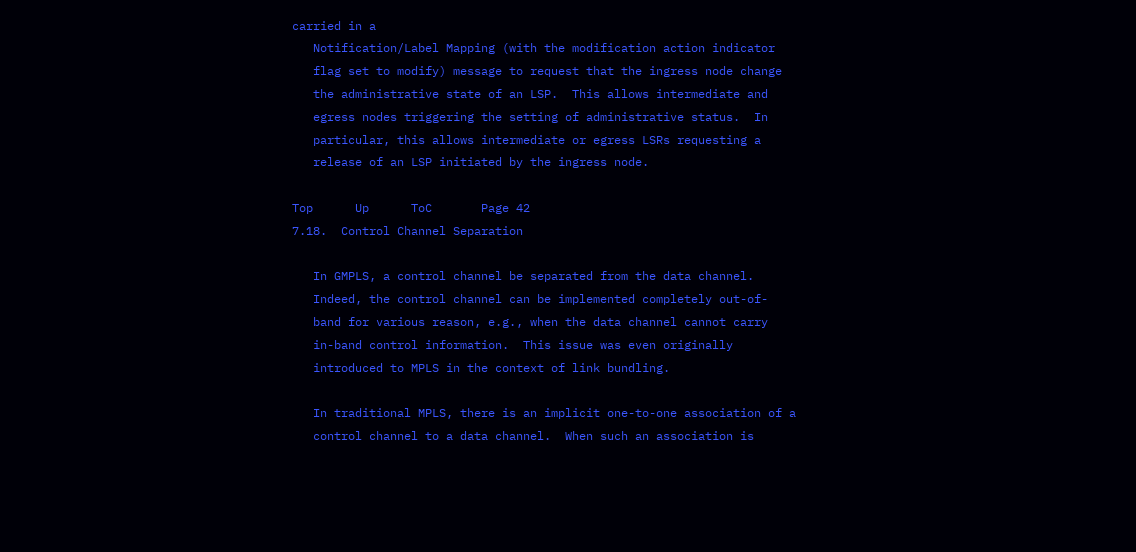carried in a
   Notification/Label Mapping (with the modification action indicator
   flag set to modify) message to request that the ingress node change
   the administrative state of an LSP.  This allows intermediate and
   egress nodes triggering the setting of administrative status.  In
   particular, this allows intermediate or egress LSRs requesting a
   release of an LSP initiated by the ingress node.

Top      Up      ToC       Page 42
7.18.  Control Channel Separation

   In GMPLS, a control channel be separated from the data channel.
   Indeed, the control channel can be implemented completely out-of-
   band for various reason, e.g., when the data channel cannot carry
   in-band control information.  This issue was even originally
   introduced to MPLS in the context of link bundling.

   In traditional MPLS, there is an implicit one-to-one association of a
   control channel to a data channel.  When such an association is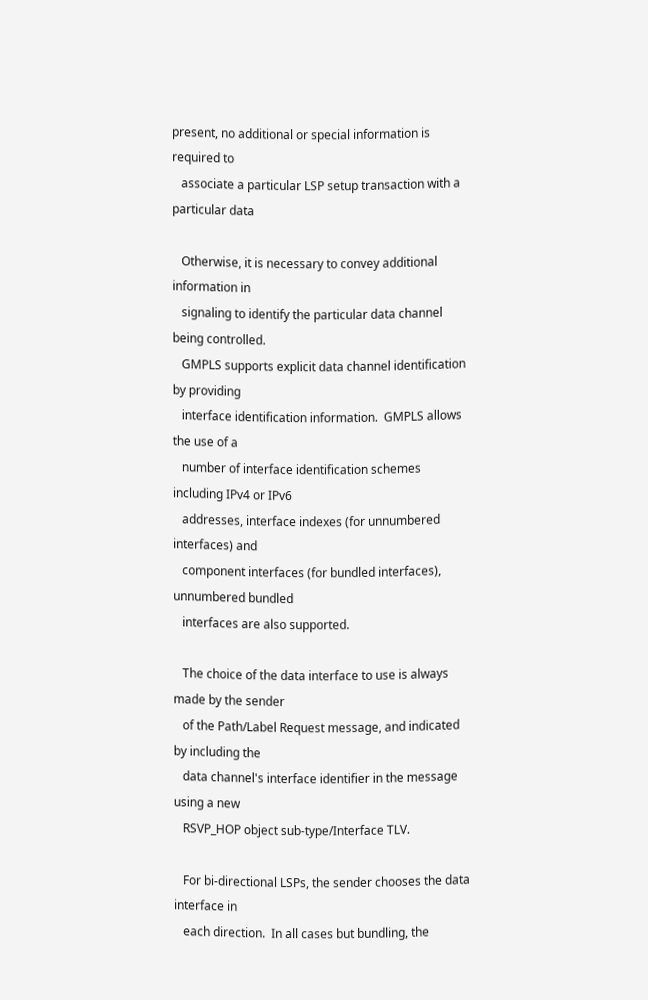present, no additional or special information is required to
   associate a particular LSP setup transaction with a particular data

   Otherwise, it is necessary to convey additional information in
   signaling to identify the particular data channel being controlled.
   GMPLS supports explicit data channel identification by providing
   interface identification information.  GMPLS allows the use of a
   number of interface identification schemes including IPv4 or IPv6
   addresses, interface indexes (for unnumbered interfaces) and
   component interfaces (for bundled interfaces), unnumbered bundled
   interfaces are also supported.

   The choice of the data interface to use is always made by the sender
   of the Path/Label Request message, and indicated by including the
   data channel's interface identifier in the message using a new
   RSVP_HOP object sub-type/Interface TLV.

   For bi-directional LSPs, the sender chooses the data interface in
   each direction.  In all cases but bundling, the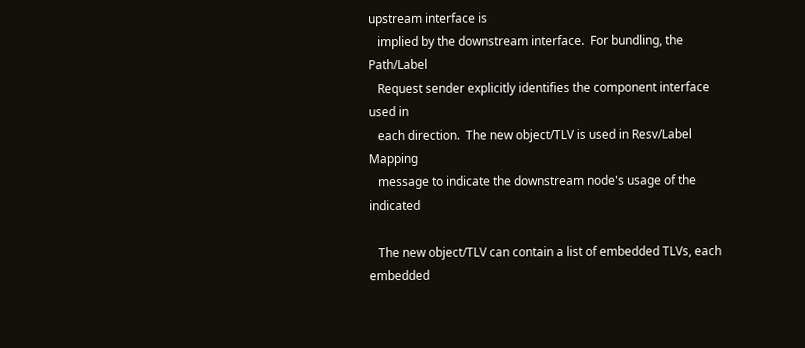upstream interface is
   implied by the downstream interface.  For bundling, the Path/Label
   Request sender explicitly identifies the component interface used in
   each direction.  The new object/TLV is used in Resv/Label Mapping
   message to indicate the downstream node's usage of the indicated

   The new object/TLV can contain a list of embedded TLVs, each embedded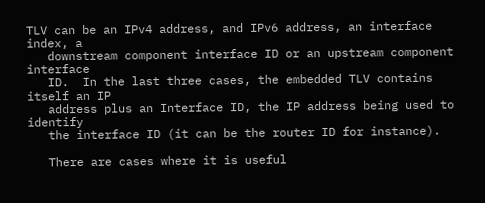TLV can be an IPv4 address, and IPv6 address, an interface index, a
   downstream component interface ID or an upstream component interface
   ID.  In the last three cases, the embedded TLV contains itself an IP
   address plus an Interface ID, the IP address being used to identify
   the interface ID (it can be the router ID for instance).

   There are cases where it is useful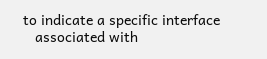to indicate a specific interface
   associated with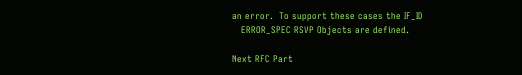an error.  To support these cases the IF_ID
   ERROR_SPEC RSVP Objects are defined.

Next RFC Part